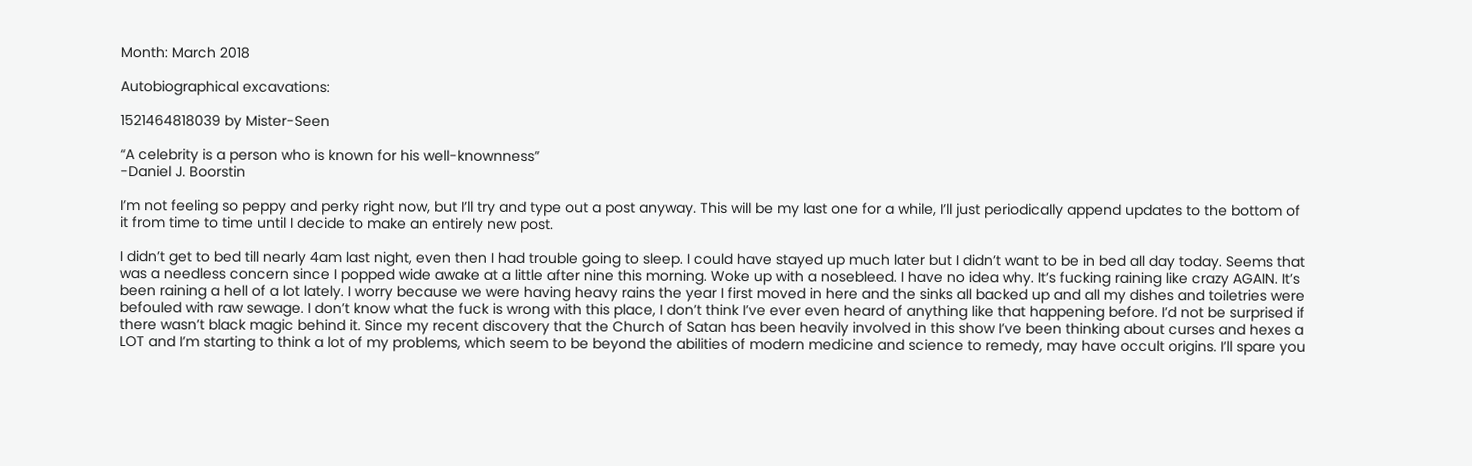Month: March 2018

Autobiographical excavations:

1521464818039 by Mister-Seen

“A celebrity is a person who is known for his well-knownness”
-Daniel J. Boorstin

I’m not feeling so peppy and perky right now, but I’ll try and type out a post anyway. This will be my last one for a while, I’ll just periodically append updates to the bottom of it from time to time until I decide to make an entirely new post.

I didn’t get to bed till nearly 4am last night, even then I had trouble going to sleep. I could have stayed up much later but I didn’t want to be in bed all day today. Seems that was a needless concern since I popped wide awake at a little after nine this morning. Woke up with a nosebleed. I have no idea why. It’s fucking raining like crazy AGAIN. It’s been raining a hell of a lot lately. I worry because we were having heavy rains the year I first moved in here and the sinks all backed up and all my dishes and toiletries were befouled with raw sewage. I don’t know what the fuck is wrong with this place, I don’t think I’ve ever even heard of anything like that happening before. I’d not be surprised if there wasn’t black magic behind it. Since my recent discovery that the Church of Satan has been heavily involved in this show I’ve been thinking about curses and hexes a LOT and I’m starting to think a lot of my problems, which seem to be beyond the abilities of modern medicine and science to remedy, may have occult origins. I’ll spare you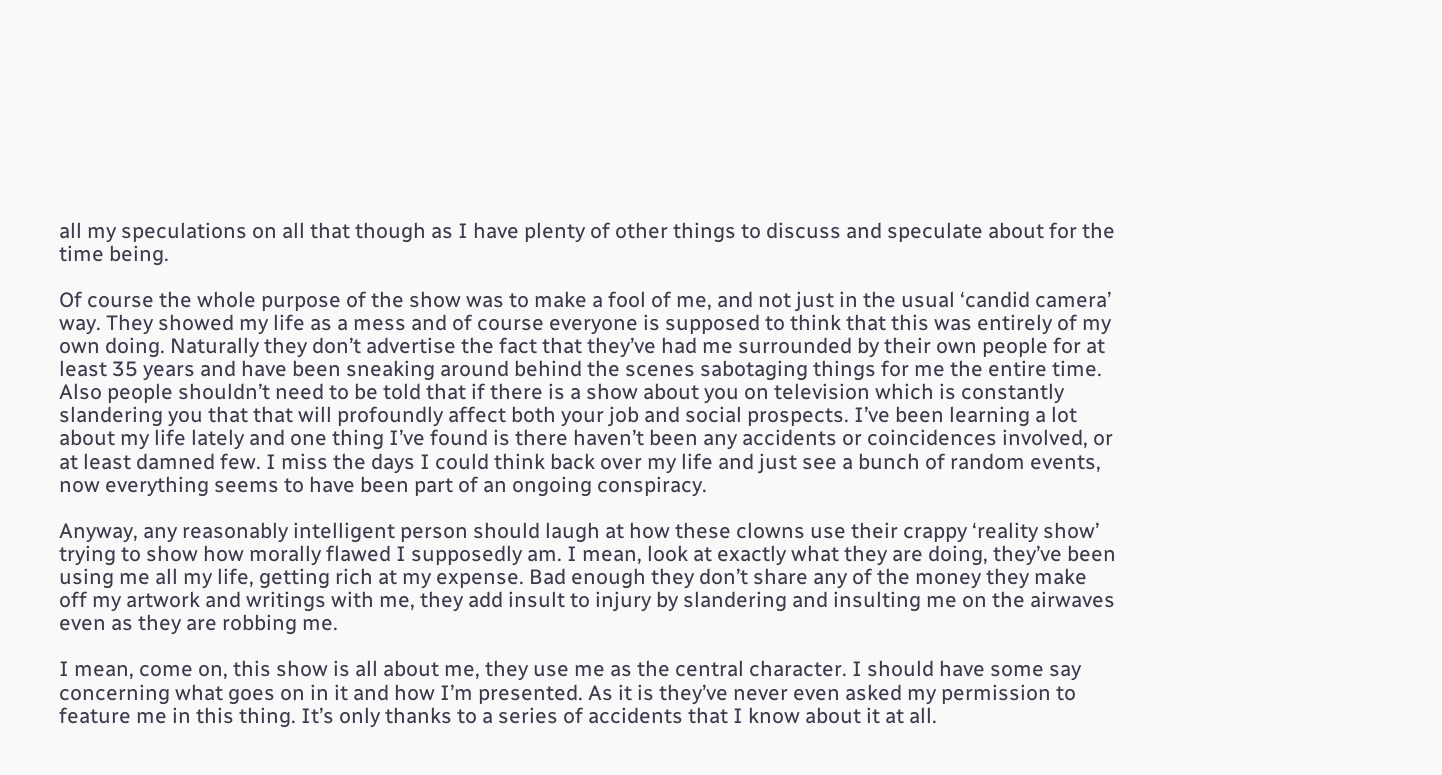all my speculations on all that though as I have plenty of other things to discuss and speculate about for the time being.

Of course the whole purpose of the show was to make a fool of me, and not just in the usual ‘candid camera’ way. They showed my life as a mess and of course everyone is supposed to think that this was entirely of my own doing. Naturally they don’t advertise the fact that they’ve had me surrounded by their own people for at least 35 years and have been sneaking around behind the scenes sabotaging things for me the entire time. Also people shouldn’t need to be told that if there is a show about you on television which is constantly slandering you that that will profoundly affect both your job and social prospects. I’ve been learning a lot about my life lately and one thing I’ve found is there haven’t been any accidents or coincidences involved, or at least damned few. I miss the days I could think back over my life and just see a bunch of random events, now everything seems to have been part of an ongoing conspiracy.

Anyway, any reasonably intelligent person should laugh at how these clowns use their crappy ‘reality show’ trying to show how morally flawed I supposedly am. I mean, look at exactly what they are doing, they’ve been using me all my life, getting rich at my expense. Bad enough they don’t share any of the money they make off my artwork and writings with me, they add insult to injury by slandering and insulting me on the airwaves even as they are robbing me.

I mean, come on, this show is all about me, they use me as the central character. I should have some say concerning what goes on in it and how I’m presented. As it is they’ve never even asked my permission to feature me in this thing. It’s only thanks to a series of accidents that I know about it at all.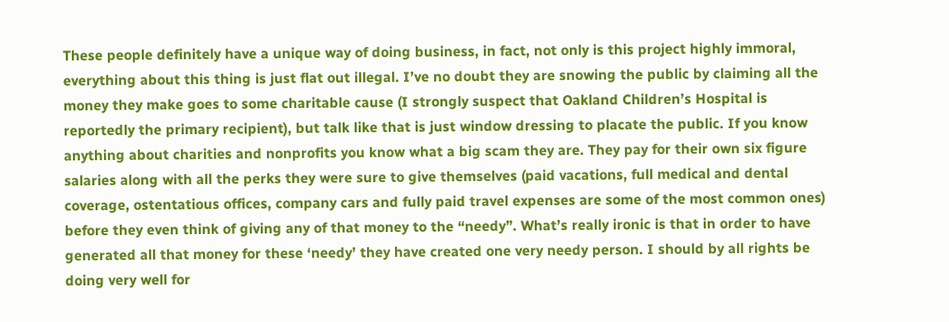These people definitely have a unique way of doing business, in fact, not only is this project highly immoral, everything about this thing is just flat out illegal. I’ve no doubt they are snowing the public by claiming all the money they make goes to some charitable cause (I strongly suspect that Oakland Children’s Hospital is reportedly the primary recipient), but talk like that is just window dressing to placate the public. If you know anything about charities and nonprofits you know what a big scam they are. They pay for their own six figure salaries along with all the perks they were sure to give themselves (paid vacations, full medical and dental coverage, ostentatious offices, company cars and fully paid travel expenses are some of the most common ones) before they even think of giving any of that money to the “needy”. What’s really ironic is that in order to have generated all that money for these ‘needy’ they have created one very needy person. I should by all rights be doing very well for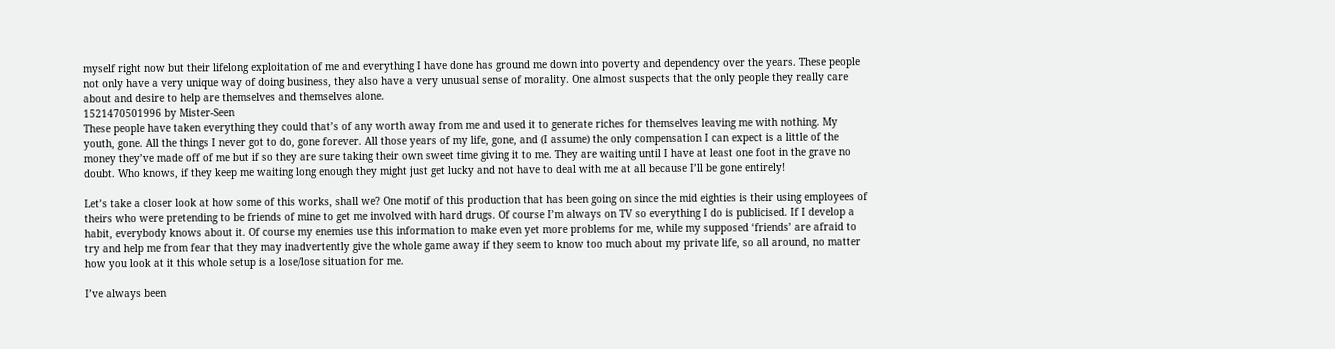myself right now but their lifelong exploitation of me and everything I have done has ground me down into poverty and dependency over the years. These people not only have a very unique way of doing business, they also have a very unusual sense of morality. One almost suspects that the only people they really care about and desire to help are themselves and themselves alone.
1521470501996 by Mister-Seen
These people have taken everything they could that’s of any worth away from me and used it to generate riches for themselves leaving me with nothing. My youth, gone. All the things I never got to do, gone forever. All those years of my life, gone, and (I assume) the only compensation I can expect is a little of the money they’ve made off of me but if so they are sure taking their own sweet time giving it to me. They are waiting until I have at least one foot in the grave no doubt. Who knows, if they keep me waiting long enough they might just get lucky and not have to deal with me at all because I’ll be gone entirely!

Let’s take a closer look at how some of this works, shall we? One motif of this production that has been going on since the mid eighties is their using employees of theirs who were pretending to be friends of mine to get me involved with hard drugs. Of course I’m always on TV so everything I do is publicised. If I develop a habit, everybody knows about it. Of course my enemies use this information to make even yet more problems for me, while my supposed ‘friends’ are afraid to try and help me from fear that they may inadvertently give the whole game away if they seem to know too much about my private life, so all around, no matter how you look at it this whole setup is a lose/lose situation for me.

I’ve always been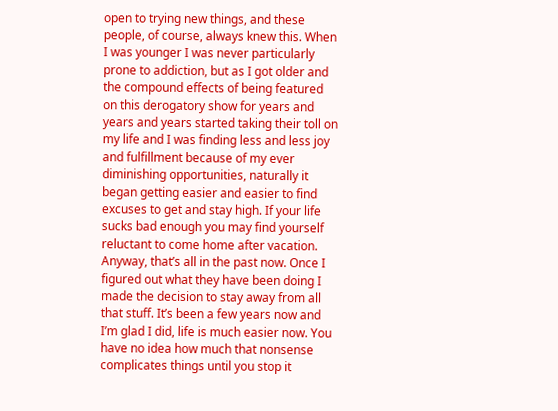open to trying new things, and these people, of course, always knew this. When I was younger I was never particularly prone to addiction, but as I got older and the compound effects of being featured on this derogatory show for years and years and years started taking their toll on my life and I was finding less and less joy and fulfillment because of my ever diminishing opportunities, naturally it began getting easier and easier to find excuses to get and stay high. If your life sucks bad enough you may find yourself reluctant to come home after vacation. Anyway, that’s all in the past now. Once I figured out what they have been doing I made the decision to stay away from all that stuff. It’s been a few years now and I’m glad I did, life is much easier now. You have no idea how much that nonsense complicates things until you stop it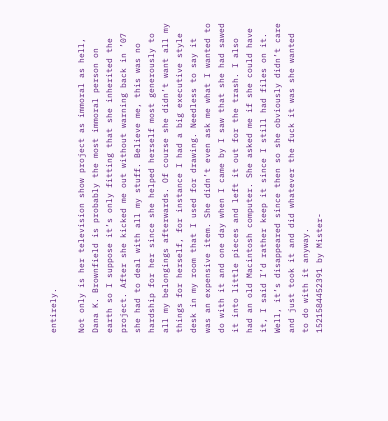entirely.

Not only is her television show project as immoral as hell, Dana K. Brownfield is probably the most immoral person on earth so I suppose it’s only fitting that she inherited the project. After she kicked me out without warning back in ’07 she had to deal with all my stuff. Believe me, this was no hardship for her since she helped herself most generously to all my belongings afterwards. Of course she didn’t want all my things for herself, for instance I had a big executive style desk in my room that I used for drawing. Needless to say it was an expensive item. She didn’t even ask me what I wanted to do with it and one day when I came by I saw that she had sawed it into little pieces and left it out for the trash. I also had an old Macintosh computer. She asked me if she could have it, I said I’d rather keep it since I still had files on it. Well, it’s disappeared since then so she obviously didn’t care and just took it and did whatever the fuck it was she wanted to do with it anyway.
1521584452391 by Mister-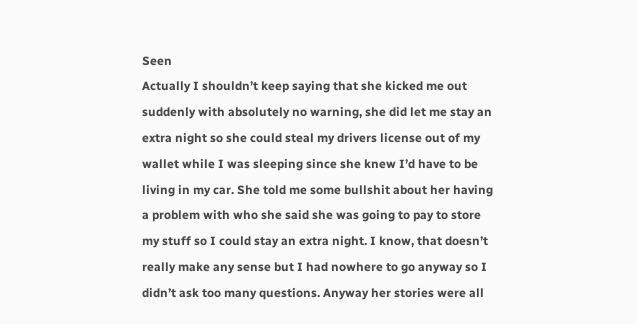Seen
Actually I shouldn’t keep saying that she kicked me out suddenly with absolutely no warning, she did let me stay an extra night so she could steal my drivers license out of my wallet while I was sleeping since she knew I’d have to be living in my car. She told me some bullshit about her having a problem with who she said she was going to pay to store my stuff so I could stay an extra night. I know, that doesn’t really make any sense but I had nowhere to go anyway so I didn’t ask too many questions. Anyway her stories were all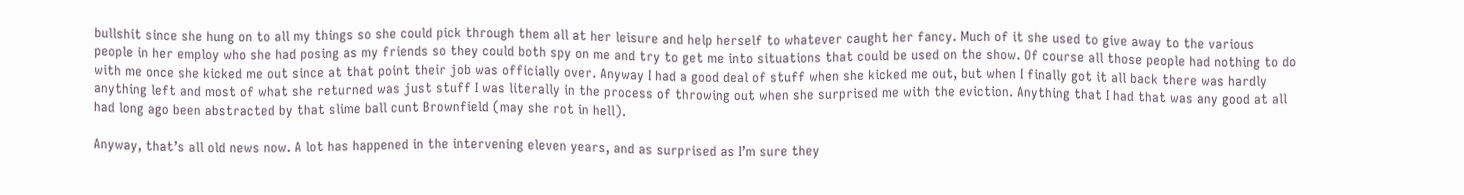bullshit since she hung on to all my things so she could pick through them all at her leisure and help herself to whatever caught her fancy. Much of it she used to give away to the various people in her employ who she had posing as my friends so they could both spy on me and try to get me into situations that could be used on the show. Of course all those people had nothing to do with me once she kicked me out since at that point their job was officially over. Anyway I had a good deal of stuff when she kicked me out, but when I finally got it all back there was hardly anything left and most of what she returned was just stuff I was literally in the process of throwing out when she surprised me with the eviction. Anything that I had that was any good at all had long ago been abstracted by that slime ball cunt Brownfield (may she rot in hell).

Anyway, that’s all old news now. A lot has happened in the intervening eleven years, and as surprised as I’m sure they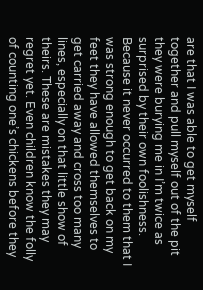are that I was able to get myself together and pull myself out of the pit they were burying me in I’m twice as surprised by their own foolishness. Because it never occurred to them that I was strong enough to get back on my feet they have allowed themselves to get carried away and cross too many lines, especially on that little show of theirs. These are mistakes they may regret yet. Even children know the folly of counting one’s chickens before they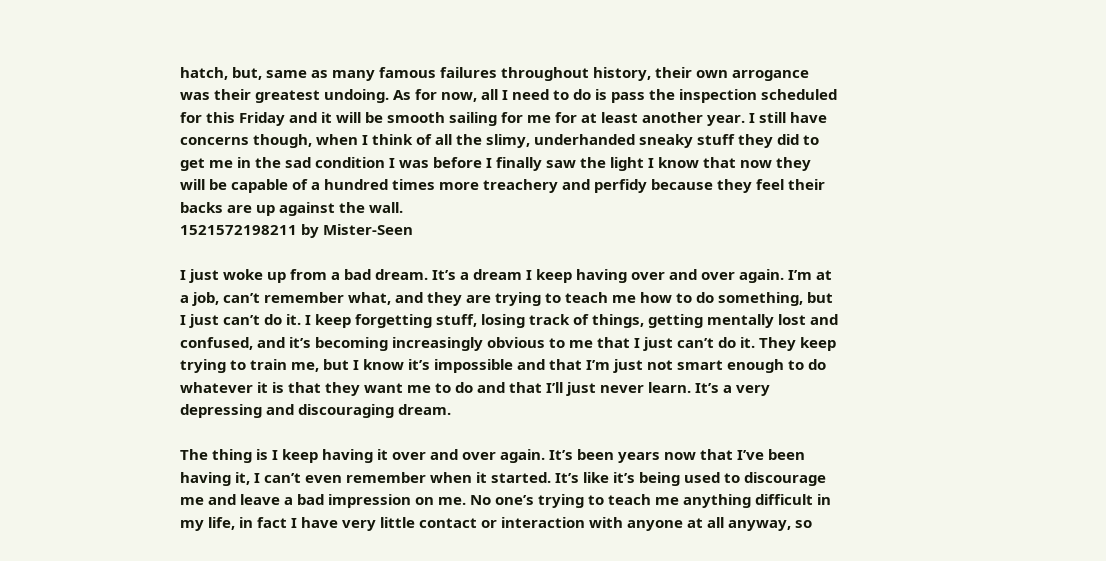hatch, but, same as many famous failures throughout history, their own arrogance was their greatest undoing. As for now, all I need to do is pass the inspection scheduled for this Friday and it will be smooth sailing for me for at least another year. I still have concerns though, when I think of all the slimy, underhanded sneaky stuff they did to get me in the sad condition I was before I finally saw the light I know that now they will be capable of a hundred times more treachery and perfidy because they feel their backs are up against the wall.
1521572198211 by Mister-Seen

I just woke up from a bad dream. It’s a dream I keep having over and over again. I’m at a job, can’t remember what, and they are trying to teach me how to do something, but I just can’t do it. I keep forgetting stuff, losing track of things, getting mentally lost and confused, and it’s becoming increasingly obvious to me that I just can’t do it. They keep trying to train me, but I know it’s impossible and that I’m just not smart enough to do whatever it is that they want me to do and that I’ll just never learn. It’s a very depressing and discouraging dream.

The thing is I keep having it over and over again. It’s been years now that I’ve been having it, I can’t even remember when it started. It’s like it’s being used to discourage me and leave a bad impression on me. No one’s trying to teach me anything difficult in my life, in fact I have very little contact or interaction with anyone at all anyway, so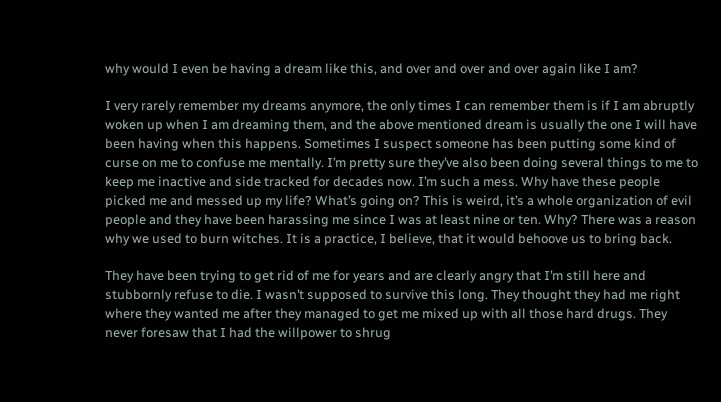why would I even be having a dream like this, and over and over and over again like I am?

I very rarely remember my dreams anymore, the only times I can remember them is if I am abruptly woken up when I am dreaming them, and the above mentioned dream is usually the one I will have been having when this happens. Sometimes I suspect someone has been putting some kind of curse on me to confuse me mentally. I’m pretty sure they’ve also been doing several things to me to keep me inactive and side tracked for decades now. I’m such a mess. Why have these people picked me and messed up my life? What’s going on? This is weird, it’s a whole organization of evil people and they have been harassing me since I was at least nine or ten. Why? There was a reason why we used to burn witches. It is a practice, I believe, that it would behoove us to bring back.

They have been trying to get rid of me for years and are clearly angry that I’m still here and stubbornly refuse to die. I wasn’t supposed to survive this long. They thought they had me right where they wanted me after they managed to get me mixed up with all those hard drugs. They never foresaw that I had the willpower to shrug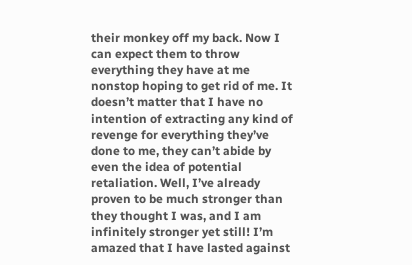their monkey off my back. Now I can expect them to throw everything they have at me nonstop hoping to get rid of me. It doesn’t matter that I have no intention of extracting any kind of revenge for everything they’ve done to me, they can’t abide by even the idea of potential retaliation. Well, I’ve already proven to be much stronger than they thought I was, and I am infinitely stronger yet still! I’m amazed that I have lasted against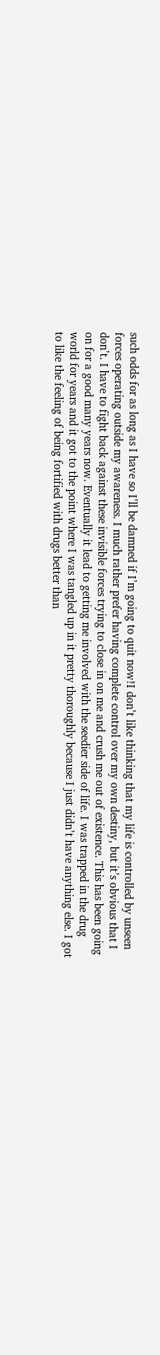such odds for as long as I have so I’ll be damned if I’m going to quit now!I don’t like thinking that my life is controlled by unseen forces operating outside my awareness. I much rather prefer having complete control over my own destiny, but it’s obvious that I don’t. I have to fight back against these invisible forces trying to close in on me and crush me out of existence. This has been going on for a good many years now. Eventually it lead to getting me involved with the seedier side of life. I was trapped in the drug world for years and it got to the point where I was tangled up in it pretty thoroughly because I just didn’t have anything else. I got to like the feeling of being fortified with drugs better than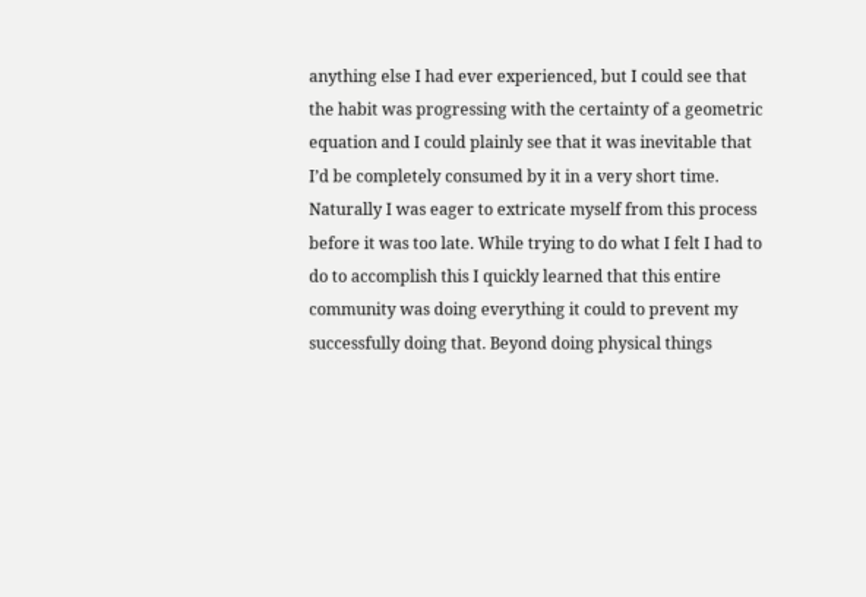anything else I had ever experienced, but I could see that the habit was progressing with the certainty of a geometric equation and I could plainly see that it was inevitable that I’d be completely consumed by it in a very short time. Naturally I was eager to extricate myself from this process before it was too late. While trying to do what I felt I had to do to accomplish this I quickly learned that this entire community was doing everything it could to prevent my successfully doing that. Beyond doing physical things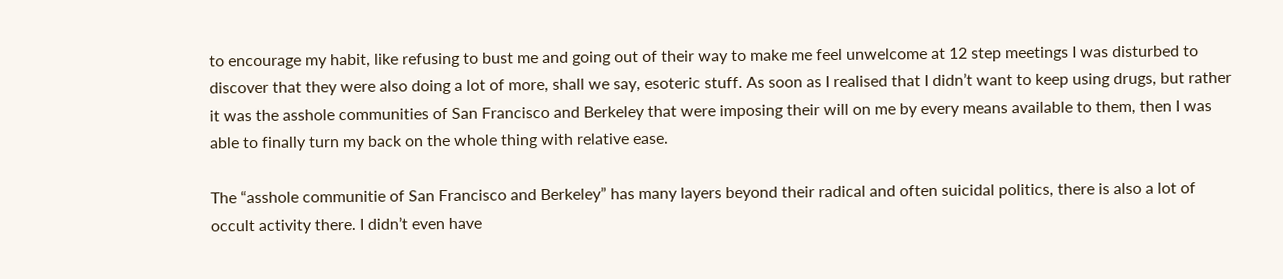to encourage my habit, like refusing to bust me and going out of their way to make me feel unwelcome at 12 step meetings I was disturbed to discover that they were also doing a lot of more, shall we say, esoteric stuff. As soon as I realised that I didn’t want to keep using drugs, but rather it was the asshole communities of San Francisco and Berkeley that were imposing their will on me by every means available to them, then I was able to finally turn my back on the whole thing with relative ease.

The “asshole communitie of San Francisco and Berkeley” has many layers beyond their radical and often suicidal politics, there is also a lot of occult activity there. I didn’t even have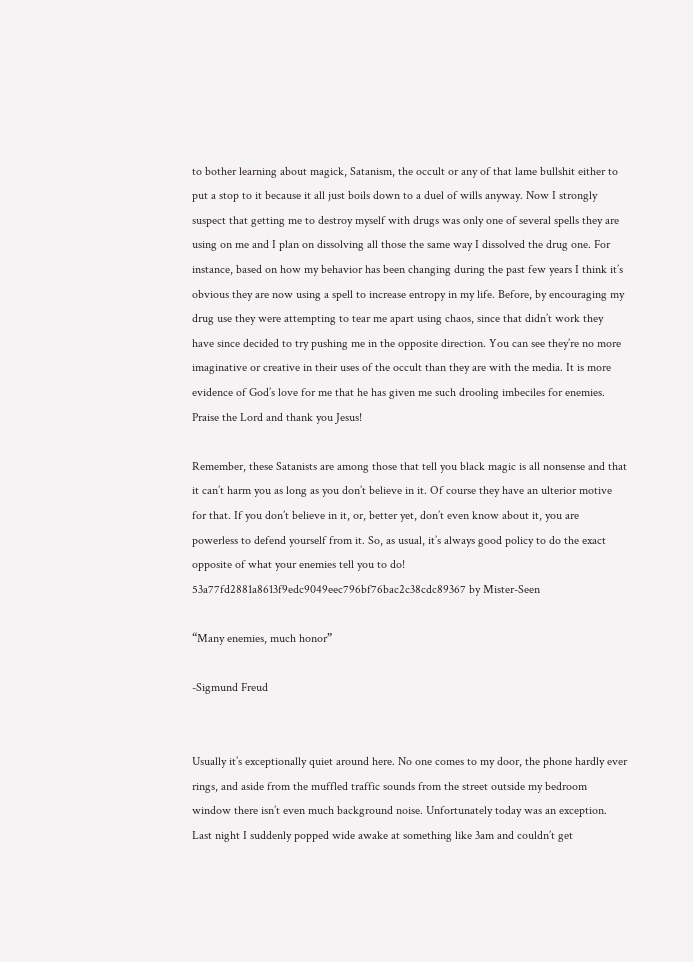to bother learning about magick, Satanism, the occult or any of that lame bullshit either to put a stop to it because it all just boils down to a duel of wills anyway. Now I strongly suspect that getting me to destroy myself with drugs was only one of several spells they are using on me and I plan on dissolving all those the same way I dissolved the drug one. For instance, based on how my behavior has been changing during the past few years I think it’s obvious they are now using a spell to increase entropy in my life. Before, by encouraging my drug use they were attempting to tear me apart using chaos, since that didn’t work they have since decided to try pushing me in the opposite direction. You can see they’re no more imaginative or creative in their uses of the occult than they are with the media. It is more evidence of God’s love for me that he has given me such drooling imbeciles for enemies. Praise the Lord and thank you Jesus!

Remember, these Satanists are among those that tell you black magic is all nonsense and that it can’t harm you as long as you don’t believe in it. Of course they have an ulterior motive for that. If you don’t believe in it, or, better yet, don’t even know about it, you are powerless to defend yourself from it. So, as usual, it’s always good policy to do the exact opposite of what your enemies tell you to do!
53a77fd2881a8613f9edc9049eec796bf76bac2c38cdc89367 by Mister-Seen

“Many enemies, much honor”

-Sigmund Freud


Usually it’s exceptionally quiet around here. No one comes to my door, the phone hardly ever rings, and aside from the muffled traffic sounds from the street outside my bedroom window there isn’t even much background noise. Unfortunately today was an exception. Last night I suddenly popped wide awake at something like 3am and couldn’t get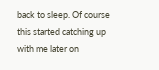back to sleep. Of course this started catching up with me later on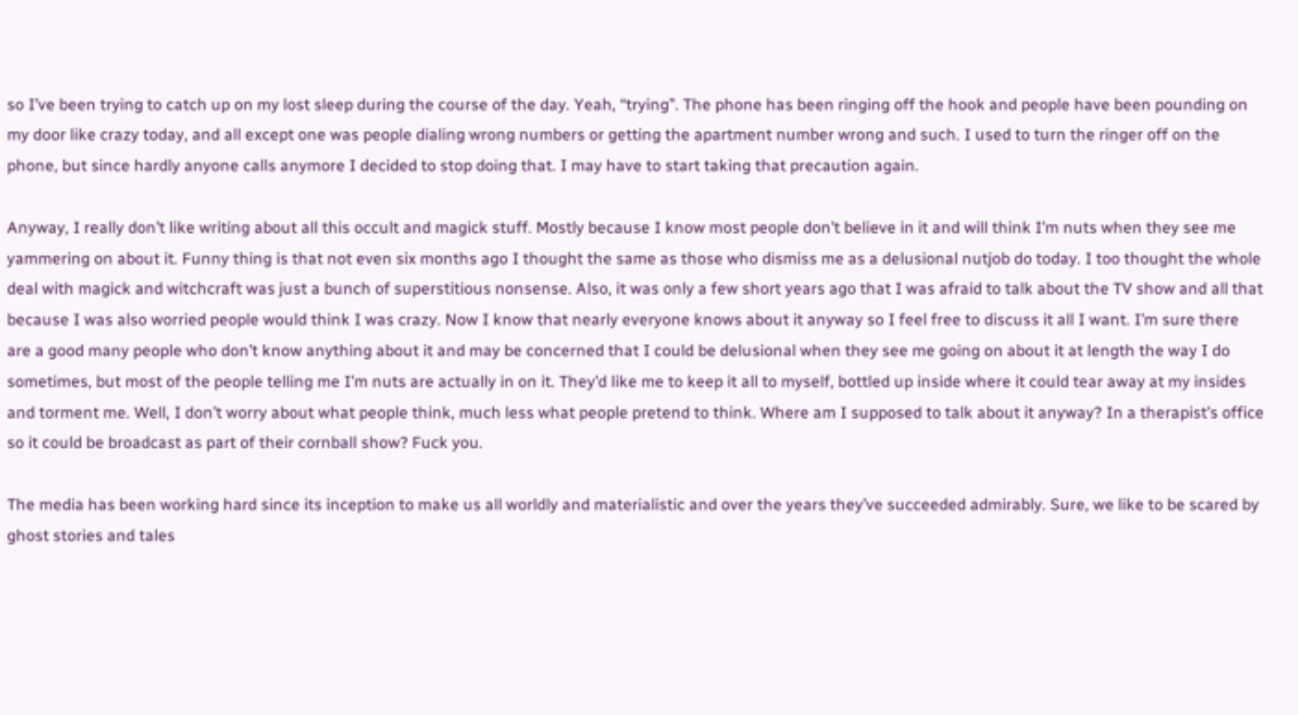so I’ve been trying to catch up on my lost sleep during the course of the day. Yeah, “trying”. The phone has been ringing off the hook and people have been pounding on my door like crazy today, and all except one was people dialing wrong numbers or getting the apartment number wrong and such. I used to turn the ringer off on the phone, but since hardly anyone calls anymore I decided to stop doing that. I may have to start taking that precaution again.

Anyway, I really don’t like writing about all this occult and magick stuff. Mostly because I know most people don’t believe in it and will think I’m nuts when they see me yammering on about it. Funny thing is that not even six months ago I thought the same as those who dismiss me as a delusional nutjob do today. I too thought the whole deal with magick and witchcraft was just a bunch of superstitious nonsense. Also, it was only a few short years ago that I was afraid to talk about the TV show and all that because I was also worried people would think I was crazy. Now I know that nearly everyone knows about it anyway so I feel free to discuss it all I want. I’m sure there are a good many people who don’t know anything about it and may be concerned that I could be delusional when they see me going on about it at length the way I do sometimes, but most of the people telling me I’m nuts are actually in on it. They’d like me to keep it all to myself, bottled up inside where it could tear away at my insides and torment me. Well, I don’t worry about what people think, much less what people pretend to think. Where am I supposed to talk about it anyway? In a therapist’s office so it could be broadcast as part of their cornball show? Fuck you.

The media has been working hard since its inception to make us all worldly and materialistic and over the years they’ve succeeded admirably. Sure, we like to be scared by ghost stories and tales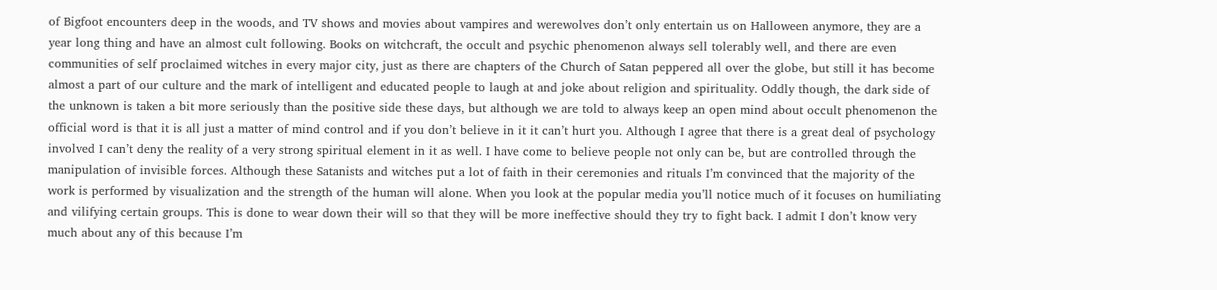of Bigfoot encounters deep in the woods, and TV shows and movies about vampires and werewolves don’t only entertain us on Halloween anymore, they are a year long thing and have an almost cult following. Books on witchcraft, the occult and psychic phenomenon always sell tolerably well, and there are even communities of self proclaimed witches in every major city, just as there are chapters of the Church of Satan peppered all over the globe, but still it has become almost a part of our culture and the mark of intelligent and educated people to laugh at and joke about religion and spirituality. Oddly though, the dark side of the unknown is taken a bit more seriously than the positive side these days, but although we are told to always keep an open mind about occult phenomenon the official word is that it is all just a matter of mind control and if you don’t believe in it it can’t hurt you. Although I agree that there is a great deal of psychology involved I can’t deny the reality of a very strong spiritual element in it as well. I have come to believe people not only can be, but are controlled through the manipulation of invisible forces. Although these Satanists and witches put a lot of faith in their ceremonies and rituals I’m convinced that the majority of the work is performed by visualization and the strength of the human will alone. When you look at the popular media you’ll notice much of it focuses on humiliating and vilifying certain groups. This is done to wear down their will so that they will be more ineffective should they try to fight back. I admit I don’t know very much about any of this because I’m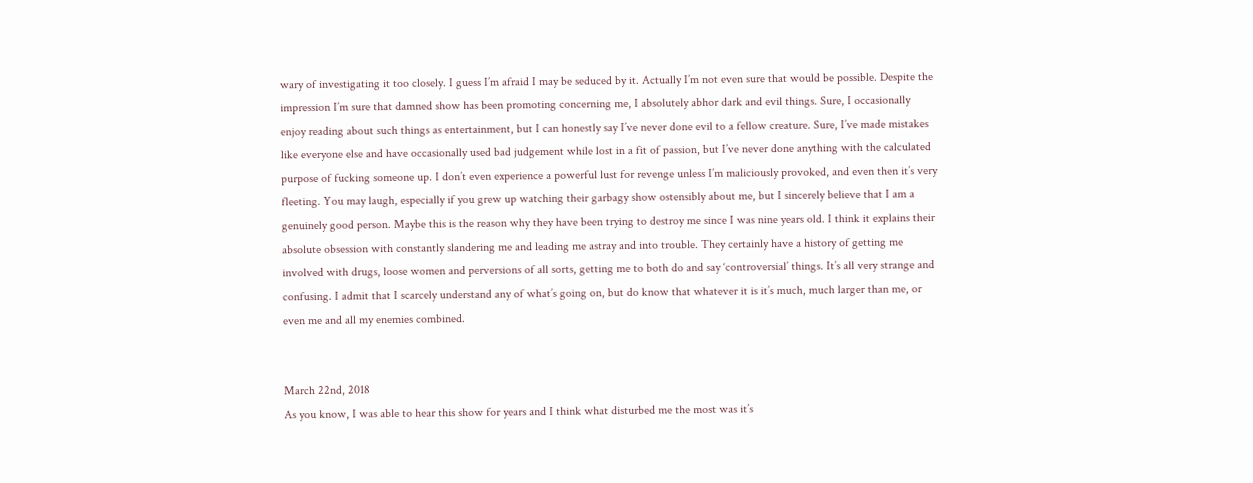wary of investigating it too closely. I guess I’m afraid I may be seduced by it. Actually I’m not even sure that would be possible. Despite the impression I’m sure that damned show has been promoting concerning me, I absolutely abhor dark and evil things. Sure, I occasionally enjoy reading about such things as entertainment, but I can honestly say I’ve never done evil to a fellow creature. Sure, I’ve made mistakes like everyone else and have occasionally used bad judgement while lost in a fit of passion, but I’ve never done anything with the calculated purpose of fucking someone up. I don’t even experience a powerful lust for revenge unless I’m maliciously provoked, and even then it’s very fleeting. You may laugh, especially if you grew up watching their garbagy show ostensibly about me, but I sincerely believe that I am a genuinely good person. Maybe this is the reason why they have been trying to destroy me since I was nine years old. I think it explains their absolute obsession with constantly slandering me and leading me astray and into trouble. They certainly have a history of getting me involved with drugs, loose women and perversions of all sorts, getting me to both do and say ‘controversial’ things. It’s all very strange and confusing. I admit that I scarcely understand any of what’s going on, but do know that whatever it is it’s much, much larger than me, or even me and all my enemies combined.


March 22nd, 2018
As you know, I was able to hear this show for years and I think what disturbed me the most was it’s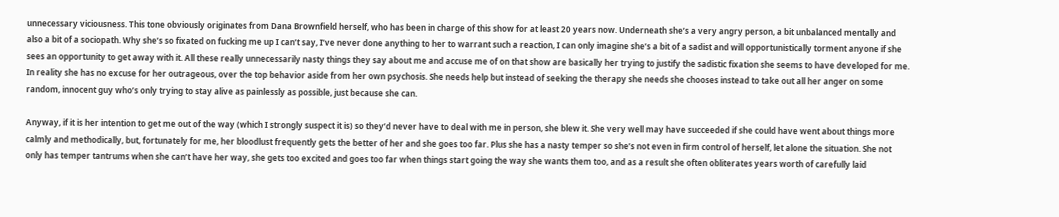unnecessary viciousness. This tone obviously originates from Dana Brownfield herself, who has been in charge of this show for at least 20 years now. Underneath she’s a very angry person, a bit unbalanced mentally and also a bit of a sociopath. Why she’s so fixated on fucking me up I can’t say, I’ve never done anything to her to warrant such a reaction, I can only imagine she’s a bit of a sadist and will opportunistically torment anyone if she sees an opportunity to get away with it. All these really unnecessarily nasty things they say about me and accuse me of on that show are basically her trying to justify the sadistic fixation she seems to have developed for me. In reality she has no excuse for her outrageous, over the top behavior aside from her own psychosis. She needs help but instead of seeking the therapy she needs she chooses instead to take out all her anger on some random, innocent guy who’s only trying to stay alive as painlessly as possible, just because she can.

Anyway, if it is her intention to get me out of the way (which I strongly suspect it is) so they’d never have to deal with me in person, she blew it. She very well may have succeeded if she could have went about things more calmly and methodically, but, fortunately for me, her bloodlust frequently gets the better of her and she goes too far. Plus she has a nasty temper so she’s not even in firm control of herself, let alone the situation. She not only has temper tantrums when she can’t have her way, she gets too excited and goes too far when things start going the way she wants them too, and as a result she often obliterates years worth of carefully laid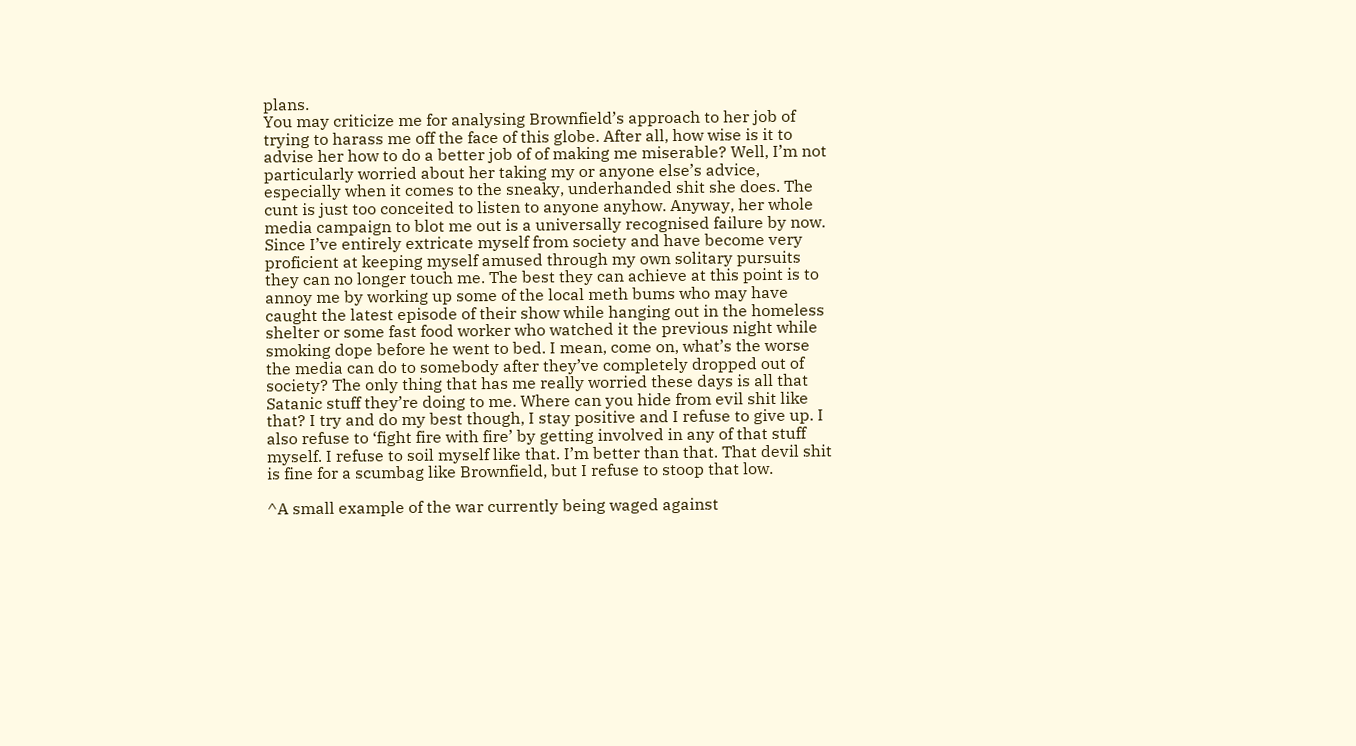plans.
You may criticize me for analysing Brownfield’s approach to her job of trying to harass me off the face of this globe. After all, how wise is it to advise her how to do a better job of of making me miserable? Well, I’m not particularly worried about her taking my or anyone else’s advice, especially when it comes to the sneaky, underhanded shit she does. The cunt is just too conceited to listen to anyone anyhow. Anyway, her whole media campaign to blot me out is a universally recognised failure by now. Since I’ve entirely extricate myself from society and have become very proficient at keeping myself amused through my own solitary pursuits they can no longer touch me. The best they can achieve at this point is to annoy me by working up some of the local meth bums who may have caught the latest episode of their show while hanging out in the homeless shelter or some fast food worker who watched it the previous night while smoking dope before he went to bed. I mean, come on, what’s the worse the media can do to somebody after they’ve completely dropped out of society? The only thing that has me really worried these days is all that Satanic stuff they’re doing to me. Where can you hide from evil shit like that? I try and do my best though, I stay positive and I refuse to give up. I also refuse to ‘fight fire with fire’ by getting involved in any of that stuff myself. I refuse to soil myself like that. I’m better than that. That devil shit is fine for a scumbag like Brownfield, but I refuse to stoop that low.

^A small example of the war currently being waged against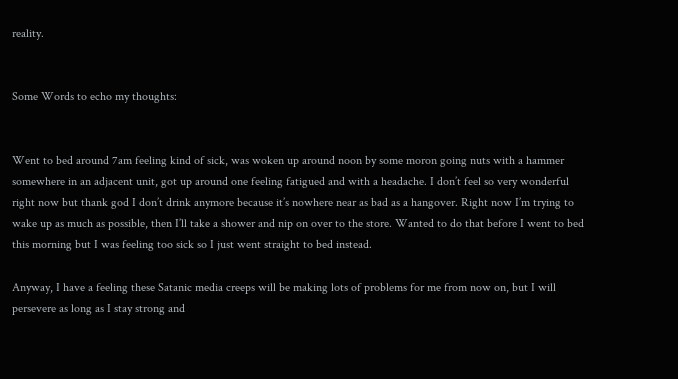reality.


Some Words to echo my thoughts:


Went to bed around 7am feeling kind of sick, was woken up around noon by some moron going nuts with a hammer somewhere in an adjacent unit, got up around one feeling fatigued and with a headache. I don’t feel so very wonderful right now but thank god I don’t drink anymore because it’s nowhere near as bad as a hangover. Right now I’m trying to wake up as much as possible, then I’ll take a shower and nip on over to the store. Wanted to do that before I went to bed this morning but I was feeling too sick so I just went straight to bed instead.

Anyway, I have a feeling these Satanic media creeps will be making lots of problems for me from now on, but I will persevere as long as I stay strong and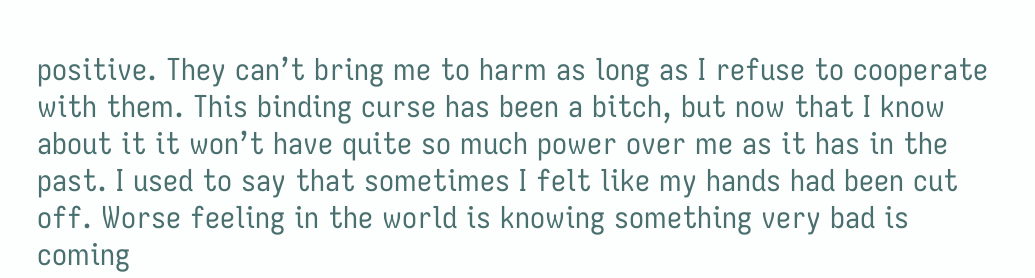positive. They can’t bring me to harm as long as I refuse to cooperate with them. This binding curse has been a bitch, but now that I know about it it won’t have quite so much power over me as it has in the past. I used to say that sometimes I felt like my hands had been cut off. Worse feeling in the world is knowing something very bad is coming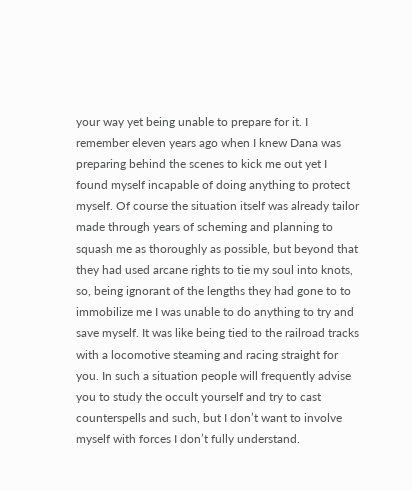your way yet being unable to prepare for it. I remember eleven years ago when I knew Dana was preparing behind the scenes to kick me out yet I found myself incapable of doing anything to protect myself. Of course the situation itself was already tailor made through years of scheming and planning to squash me as thoroughly as possible, but beyond that they had used arcane rights to tie my soul into knots, so, being ignorant of the lengths they had gone to to immobilize me I was unable to do anything to try and save myself. It was like being tied to the railroad tracks with a locomotive steaming and racing straight for you. In such a situation people will frequently advise you to study the occult yourself and try to cast counterspells and such, but I don’t want to involve myself with forces I don’t fully understand.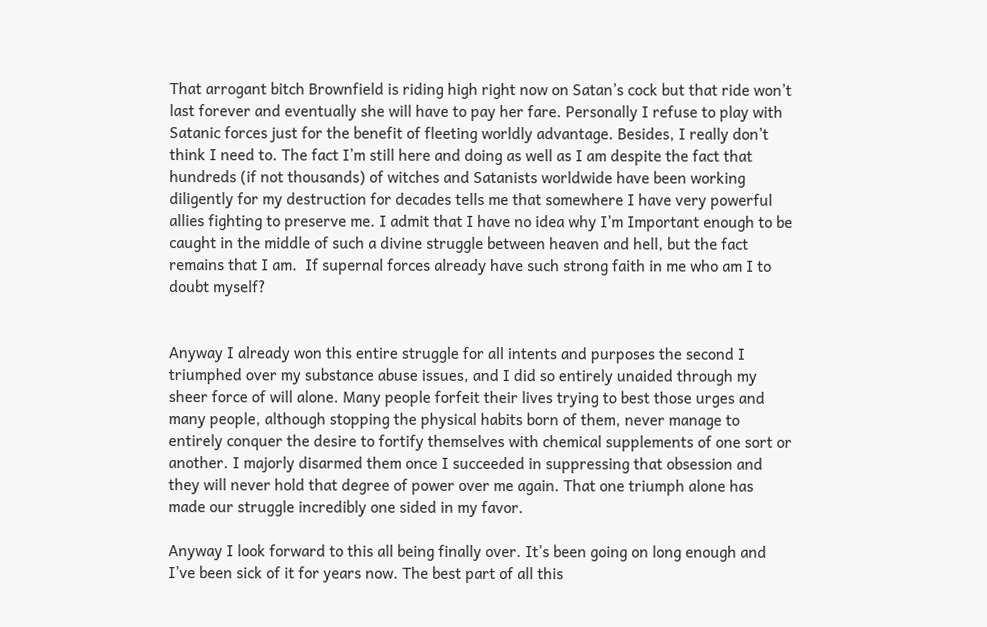That arrogant bitch Brownfield is riding high right now on Satan’s cock but that ride won’t last forever and eventually she will have to pay her fare. Personally I refuse to play with Satanic forces just for the benefit of fleeting worldly advantage. Besides, I really don’t think I need to. The fact I’m still here and doing as well as I am despite the fact that hundreds (if not thousands) of witches and Satanists worldwide have been working diligently for my destruction for decades tells me that somewhere I have very powerful allies fighting to preserve me. I admit that I have no idea why I’m Important enough to be caught in the middle of such a divine struggle between heaven and hell, but the fact remains that I am.  If supernal forces already have such strong faith in me who am I to doubt myself?


Anyway I already won this entire struggle for all intents and purposes the second I triumphed over my substance abuse issues, and I did so entirely unaided through my sheer force of will alone. Many people forfeit their lives trying to best those urges and many people, although stopping the physical habits born of them, never manage to entirely conquer the desire to fortify themselves with chemical supplements of one sort or another. I majorly disarmed them once I succeeded in suppressing that obsession and they will never hold that degree of power over me again. That one triumph alone has made our struggle incredibly one sided in my favor.

Anyway I look forward to this all being finally over. It’s been going on long enough and I’ve been sick of it for years now. The best part of all this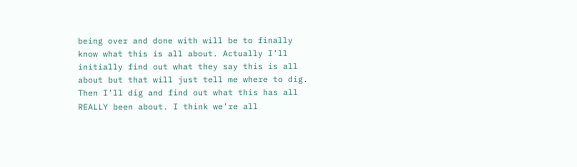being over and done with will be to finally know what this is all about. Actually I’ll initially find out what they say this is all about but that will just tell me where to dig. Then I’ll dig and find out what this has all REALLY been about. I think we’re all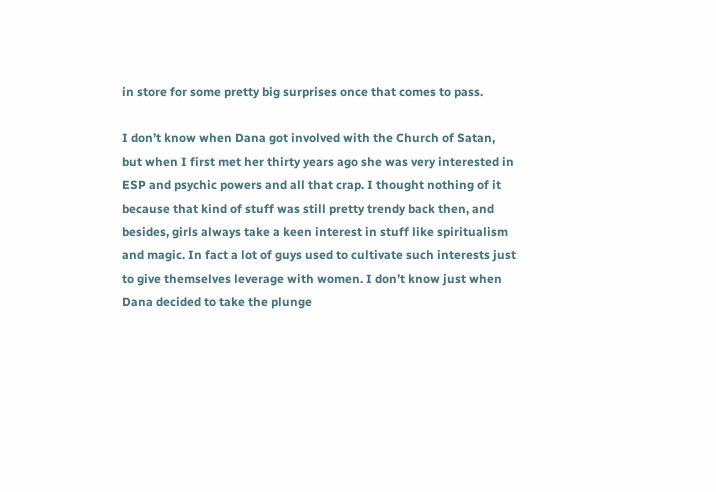in store for some pretty big surprises once that comes to pass.

I don’t know when Dana got involved with the Church of Satan, but when I first met her thirty years ago she was very interested in ESP and psychic powers and all that crap. I thought nothing of it because that kind of stuff was still pretty trendy back then, and besides, girls always take a keen interest in stuff like spiritualism and magic. In fact a lot of guys used to cultivate such interests just to give themselves leverage with women. I don’t know just when Dana decided to take the plunge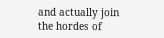and actually join the hordes of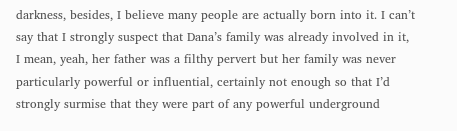darkness, besides, I believe many people are actually born into it. I can’t say that I strongly suspect that Dana’s family was already involved in it, I mean, yeah, her father was a filthy pervert but her family was never particularly powerful or influential, certainly not enough so that I’d strongly surmise that they were part of any powerful underground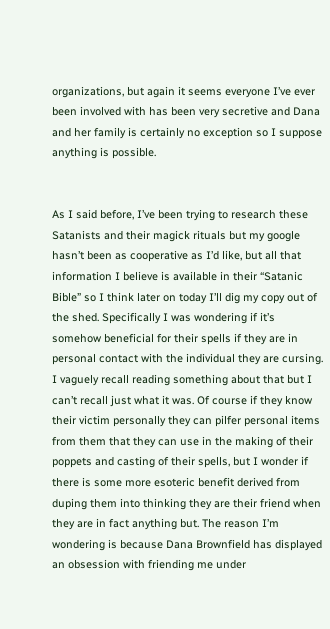organizations, but again it seems everyone I’ve ever been involved with has been very secretive and Dana and her family is certainly no exception so I suppose anything is possible.


As I said before, I’ve been trying to research these Satanists and their magick rituals but my google hasn’t been as cooperative as I’d like, but all that information I believe is available in their “Satanic Bible” so I think later on today I’ll dig my copy out of the shed. Specifically I was wondering if it’s somehow beneficial for their spells if they are in personal contact with the individual they are cursing. I vaguely recall reading something about that but I can’t recall just what it was. Of course if they know their victim personally they can pilfer personal items from them that they can use in the making of their poppets and casting of their spells, but I wonder if there is some more esoteric benefit derived from duping them into thinking they are their friend when they are in fact anything but. The reason I’m wondering is because Dana Brownfield has displayed an obsession with friending me under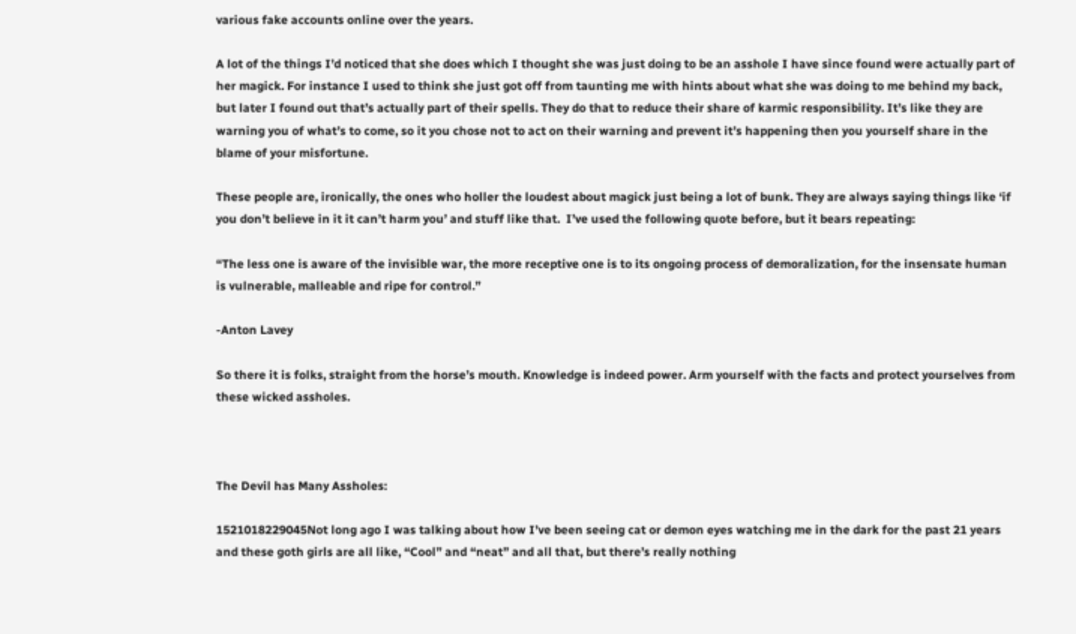various fake accounts online over the years.

A lot of the things I’d noticed that she does which I thought she was just doing to be an asshole I have since found were actually part of her magick. For instance I used to think she just got off from taunting me with hints about what she was doing to me behind my back, but later I found out that’s actually part of their spells. They do that to reduce their share of karmic responsibility. It’s like they are warning you of what’s to come, so it you chose not to act on their warning and prevent it’s happening then you yourself share in the blame of your misfortune.

These people are, ironically, the ones who holler the loudest about magick just being a lot of bunk. They are always saying things like ‘if you don’t believe in it it can’t harm you’ and stuff like that.  I’ve used the following quote before, but it bears repeating:

“The less one is aware of the invisible war, the more receptive one is to its ongoing process of demoralization, for the insensate human is vulnerable, malleable and ripe for control.”

-Anton Lavey

So there it is folks, straight from the horse’s mouth. Knowledge is indeed power. Arm yourself with the facts and protect yourselves from these wicked assholes.



The Devil has Many Assholes:

1521018229045Not long ago I was talking about how I’ve been seeing cat or demon eyes watching me in the dark for the past 21 years and these goth girls are all like, “Cool” and “neat” and all that, but there’s really nothing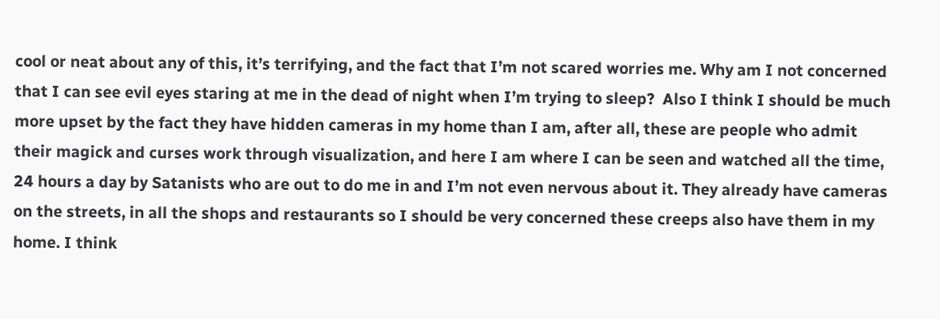cool or neat about any of this, it’s terrifying, and the fact that I’m not scared worries me. Why am I not concerned that I can see evil eyes staring at me in the dead of night when I’m trying to sleep?  Also I think I should be much more upset by the fact they have hidden cameras in my home than I am, after all, these are people who admit their magick and curses work through visualization, and here I am where I can be seen and watched all the time, 24 hours a day by Satanists who are out to do me in and I’m not even nervous about it. They already have cameras on the streets, in all the shops and restaurants so I should be very concerned these creeps also have them in my home. I think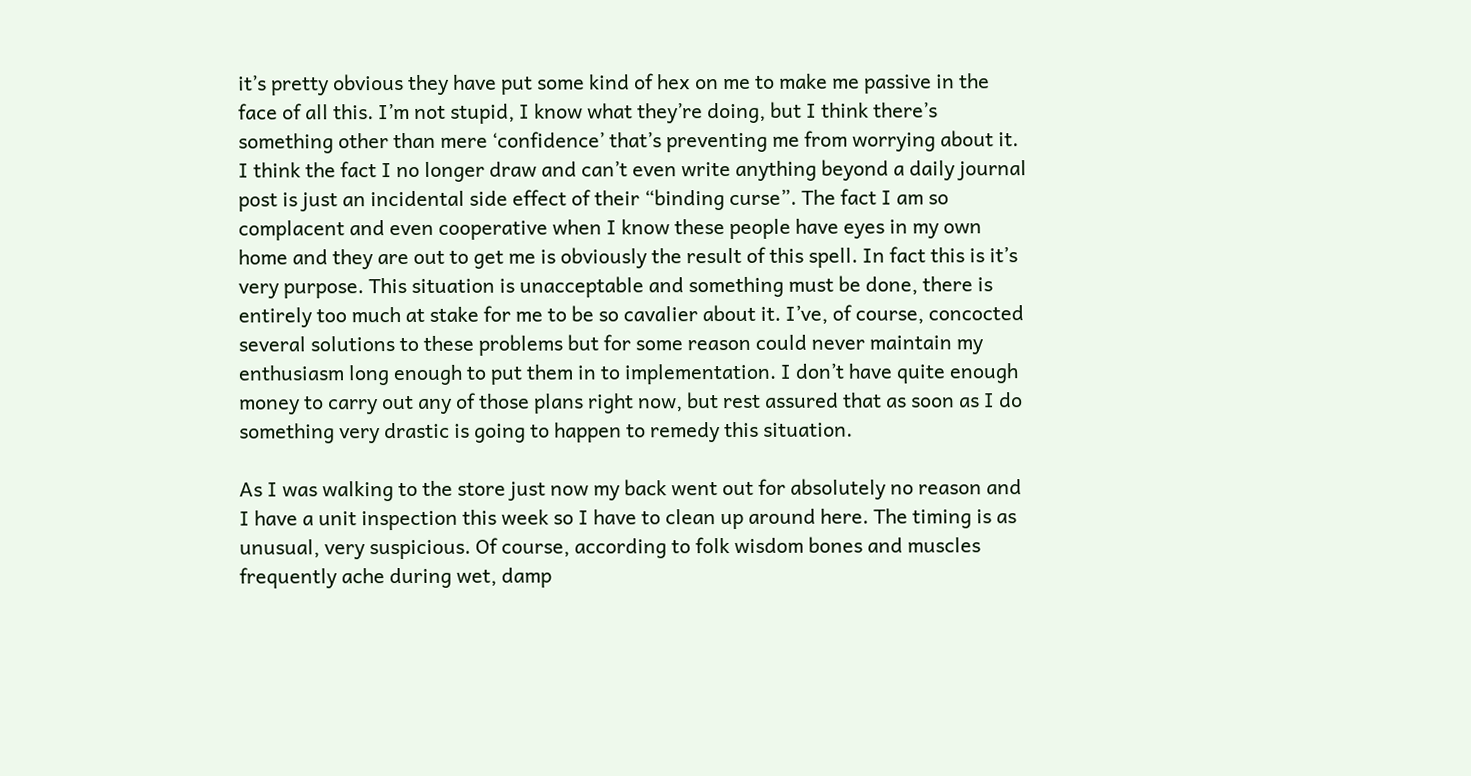it’s pretty obvious they have put some kind of hex on me to make me passive in the face of all this. I’m not stupid, I know what they’re doing, but I think there’s something other than mere ‘confidence’ that’s preventing me from worrying about it. I think the fact I no longer draw and can’t even write anything beyond a daily journal post is just an incidental side effect of their “binding curse”. The fact I am so complacent and even cooperative when I know these people have eyes in my own home and they are out to get me is obviously the result of this spell. In fact this is it’s very purpose. This situation is unacceptable and something must be done, there is entirely too much at stake for me to be so cavalier about it. I’ve, of course, concocted several solutions to these problems but for some reason could never maintain my enthusiasm long enough to put them in to implementation. I don’t have quite enough money to carry out any of those plans right now, but rest assured that as soon as I do something very drastic is going to happen to remedy this situation.

As I was walking to the store just now my back went out for absolutely no reason and I have a unit inspection this week so I have to clean up around here. The timing is as unusual, very suspicious. Of course, according to folk wisdom bones and muscles frequently ache during wet, damp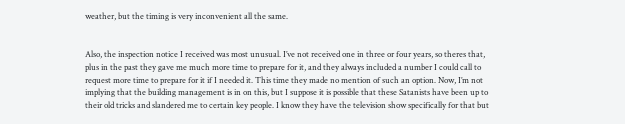weather, but the timing is very inconvenient all the same.


Also, the inspection notice I received was most unusual. I’ve not received one in three or four years, so theres that, plus in the past they gave me much more time to prepare for it, and they always included a number I could call to request more time to prepare for it if I needed it. This time they made no mention of such an option. Now, I’m not implying that the building management is in on this, but I suppose it is possible that these Satanists have been up to their old tricks and slandered me to certain key people. I know they have the television show specifically for that but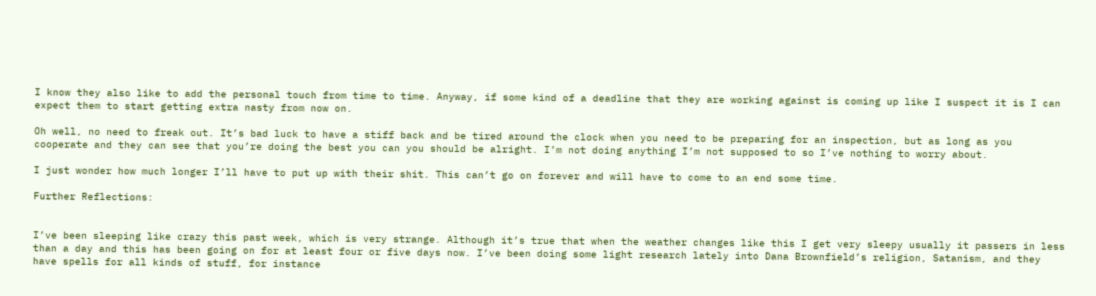I know they also like to add the personal touch from time to time. Anyway, if some kind of a deadline that they are working against is coming up like I suspect it is I can expect them to start getting extra nasty from now on.

Oh well, no need to freak out. It’s bad luck to have a stiff back and be tired around the clock when you need to be preparing for an inspection, but as long as you cooperate and they can see that you’re doing the best you can you should be alright. I’m not doing anything I’m not supposed to so I’ve nothing to worry about.

I just wonder how much longer I’ll have to put up with their shit. This can’t go on forever and will have to come to an end some time.

Further Reflections:


I’ve been sleeping like crazy this past week, which is very strange. Although it’s true that when the weather changes like this I get very sleepy usually it passers in less than a day and this has been going on for at least four or five days now. I’ve been doing some light research lately into Dana Brownfield’s religion, Satanism, and they have spells for all kinds of stuff, for instance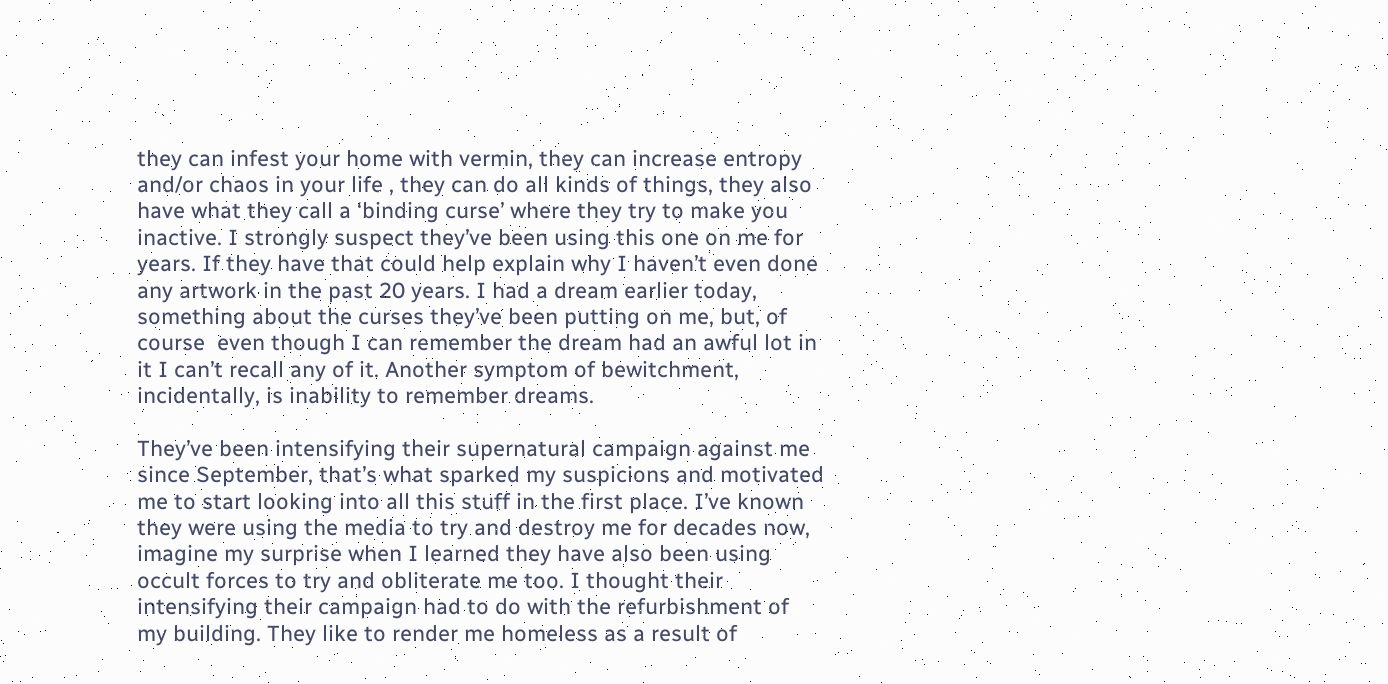they can infest your home with vermin, they can increase entropy and/or chaos in your life , they can do all kinds of things, they also have what they call a ‘binding curse’ where they try to make you inactive. I strongly suspect they’ve been using this one on me for years. If they have that could help explain why I haven’t even done any artwork in the past 20 years. I had a dream earlier today, something about the curses they’ve been putting on me, but, of course  even though I can remember the dream had an awful lot in it I can’t recall any of it. Another symptom of bewitchment, incidentally, is inability to remember dreams.

They’ve been intensifying their supernatural campaign against me since September, that’s what sparked my suspicions and motivated me to start looking into all this stuff in the first place. I’ve known they were using the media to try and destroy me for decades now, imagine my surprise when I learned they have also been using occult forces to try and obliterate me too. I thought their intensifying their campaign had to do with the refurbishment of my building. They like to render me homeless as a result of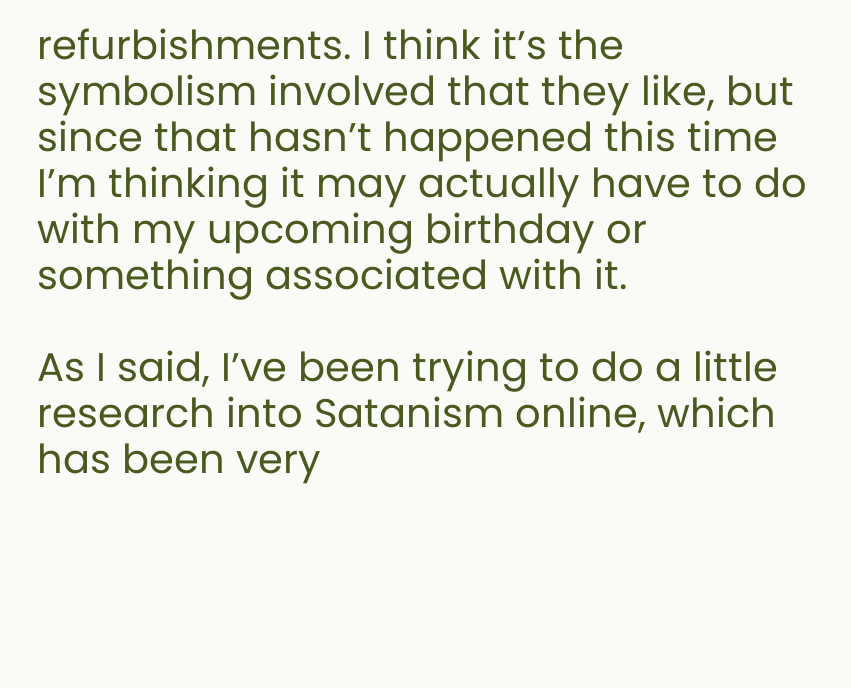refurbishments. I think it’s the symbolism involved that they like, but since that hasn’t happened this time I’m thinking it may actually have to do with my upcoming birthday or something associated with it.

As I said, I’ve been trying to do a little research into Satanism online, which has been very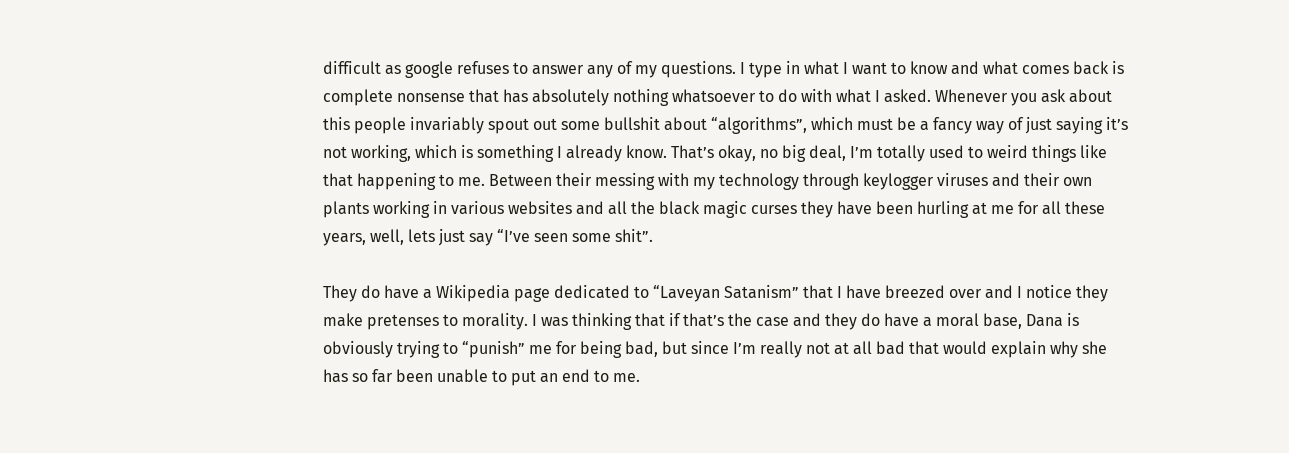difficult as google refuses to answer any of my questions. I type in what I want to know and what comes back is complete nonsense that has absolutely nothing whatsoever to do with what I asked. Whenever you ask about this people invariably spout out some bullshit about “algorithms”, which must be a fancy way of just saying it’s not working, which is something I already know. That’s okay, no big deal, I’m totally used to weird things like that happening to me. Between their messing with my technology through keylogger viruses and their own plants working in various websites and all the black magic curses they have been hurling at me for all these years, well, lets just say “I’ve seen some shit”.

They do have a Wikipedia page dedicated to “Laveyan Satanism” that I have breezed over and I notice they make pretenses to morality. I was thinking that if that’s the case and they do have a moral base, Dana is obviously trying to “punish” me for being bad, but since I’m really not at all bad that would explain why she has so far been unable to put an end to me.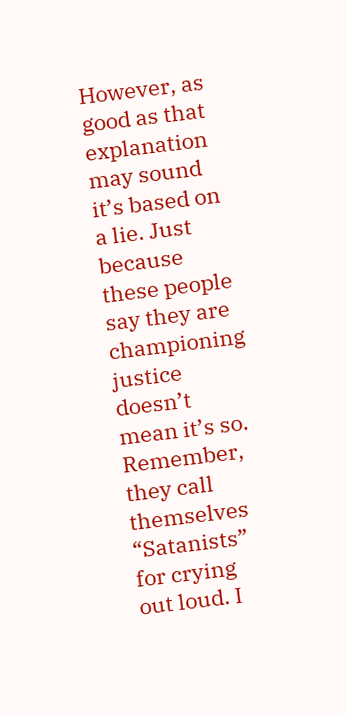However, as good as that explanation may sound it’s based on a lie. Just because these people say they are championing justice doesn’t mean it’s so. Remember, they call themselves “Satanists” for crying out loud. I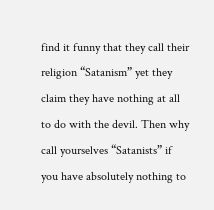find it funny that they call their religion “Satanism” yet they claim they have nothing at all to do with the devil. Then why call yourselves “Satanists” if you have absolutely nothing to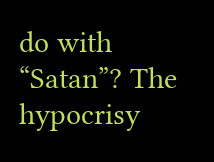do with “Satan”? The hypocrisy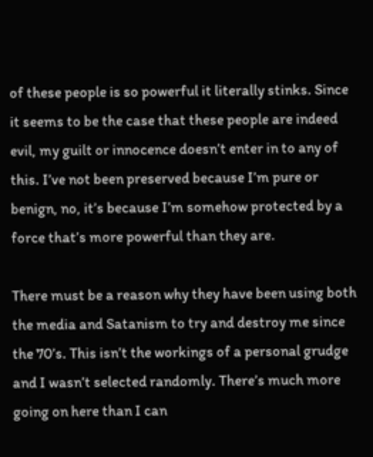of these people is so powerful it literally stinks. Since it seems to be the case that these people are indeed evil, my guilt or innocence doesn’t enter in to any of this. I’ve not been preserved because I’m pure or benign, no, it’s because I’m somehow protected by a force that’s more powerful than they are.

There must be a reason why they have been using both the media and Satanism to try and destroy me since the 70’s. This isn’t the workings of a personal grudge and I wasn’t selected randomly. There’s much more going on here than I can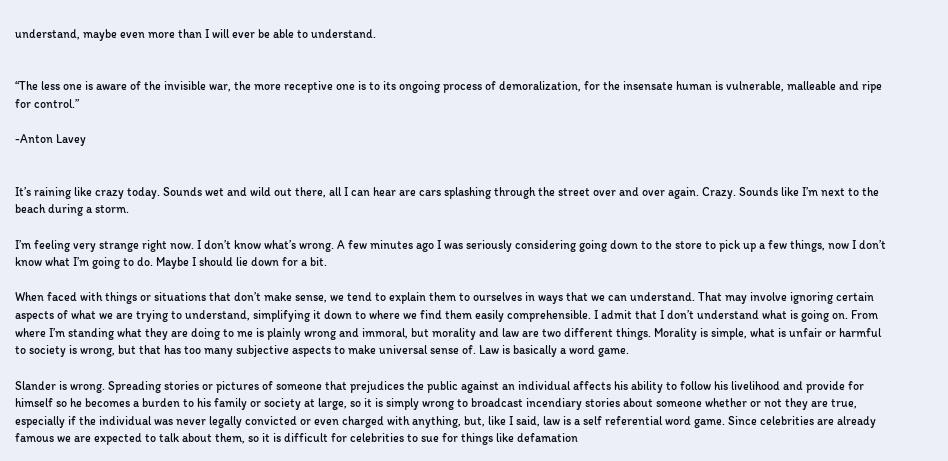understand, maybe even more than I will ever be able to understand.


“The less one is aware of the invisible war, the more receptive one is to its ongoing process of demoralization, for the insensate human is vulnerable, malleable and ripe for control.”

-Anton Lavey


It’s raining like crazy today. Sounds wet and wild out there, all I can hear are cars splashing through the street over and over again. Crazy. Sounds like I’m next to the beach during a storm.

I’m feeling very strange right now. I don’t know what’s wrong. A few minutes ago I was seriously considering going down to the store to pick up a few things, now I don’t know what I’m going to do. Maybe I should lie down for a bit.

When faced with things or situations that don’t make sense, we tend to explain them to ourselves in ways that we can understand. That may involve ignoring certain aspects of what we are trying to understand, simplifying it down to where we find them easily comprehensible. I admit that I don’t understand what is going on. From where I’m standing what they are doing to me is plainly wrong and immoral, but morality and law are two different things. Morality is simple, what is unfair or harmful to society is wrong, but that has too many subjective aspects to make universal sense of. Law is basically a word game.

Slander is wrong. Spreading stories or pictures of someone that prejudices the public against an individual affects his ability to follow his livelihood and provide for himself so he becomes a burden to his family or society at large, so it is simply wrong to broadcast incendiary stories about someone whether or not they are true, especially if the individual was never legally convicted or even charged with anything, but, like I said, law is a self referential word game. Since celebrities are already famous we are expected to talk about them, so it is difficult for celebrities to sue for things like defamation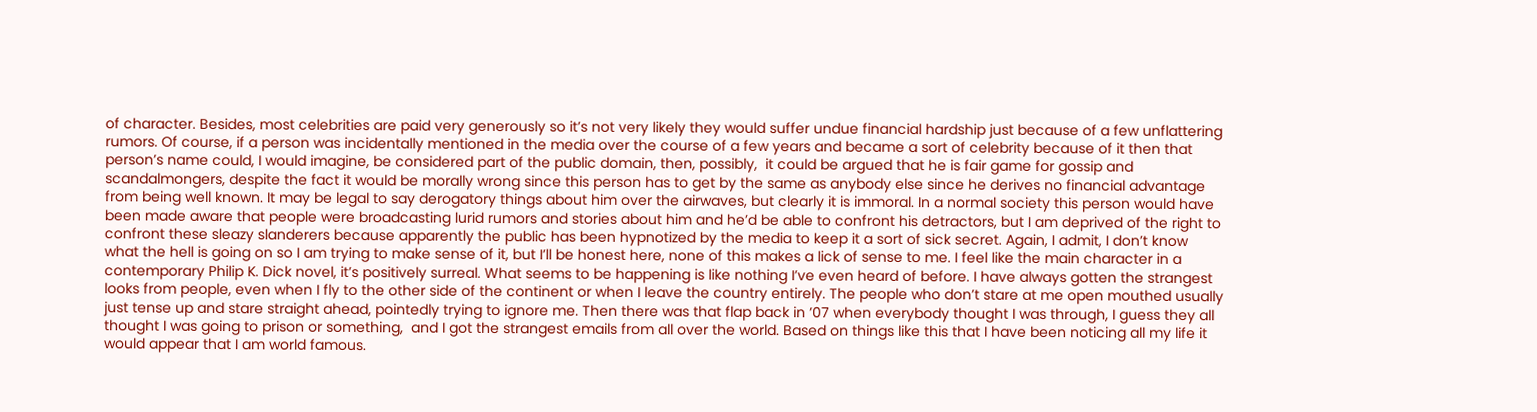of character. Besides, most celebrities are paid very generously so it’s not very likely they would suffer undue financial hardship just because of a few unflattering rumors. Of course, if a person was incidentally mentioned in the media over the course of a few years and became a sort of celebrity because of it then that person’s name could, I would imagine, be considered part of the public domain, then, possibly,  it could be argued that he is fair game for gossip and scandalmongers, despite the fact it would be morally wrong since this person has to get by the same as anybody else since he derives no financial advantage from being well known. It may be legal to say derogatory things about him over the airwaves, but clearly it is immoral. In a normal society this person would have been made aware that people were broadcasting lurid rumors and stories about him and he’d be able to confront his detractors, but I am deprived of the right to confront these sleazy slanderers because apparently the public has been hypnotized by the media to keep it a sort of sick secret. Again, I admit, I don’t know what the hell is going on so I am trying to make sense of it, but I’ll be honest here, none of this makes a lick of sense to me. I feel like the main character in a contemporary Philip K. Dick novel, it’s positively surreal. What seems to be happening is like nothing I’ve even heard of before. I have always gotten the strangest looks from people, even when I fly to the other side of the continent or when I leave the country entirely. The people who don’t stare at me open mouthed usually just tense up and stare straight ahead, pointedly trying to ignore me. Then there was that flap back in ’07 when everybody thought I was through, I guess they all thought I was going to prison or something,  and I got the strangest emails from all over the world. Based on things like this that I have been noticing all my life it would appear that I am world famous.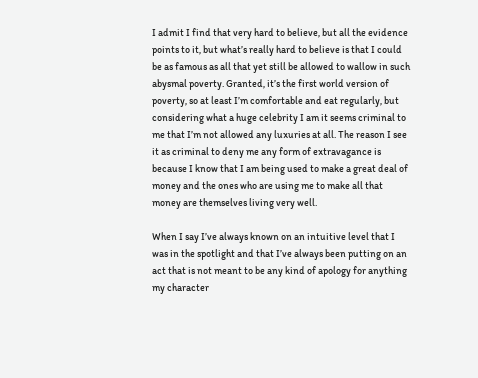I admit I find that very hard to believe, but all the evidence points to it, but what’s really hard to believe is that I could be as famous as all that yet still be allowed to wallow in such abysmal poverty. Granted, it’s the first world version of poverty, so at least I’m comfortable and eat regularly, but considering what a huge celebrity I am it seems criminal to me that I’m not allowed any luxuries at all. The reason I see it as criminal to deny me any form of extravagance is because I know that I am being used to make a great deal of money and the ones who are using me to make all that money are themselves living very well.

When I say I’ve always known on an intuitive level that I was in the spotlight and that I’ve always been putting on an act that is not meant to be any kind of apology for anything my character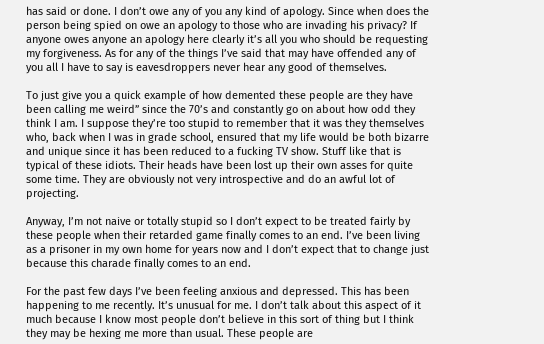has said or done. I don’t owe any of you any kind of apology. Since when does the person being spied on owe an apology to those who are invading his privacy? If anyone owes anyone an apology here clearly it’s all you who should be requesting my forgiveness. As for any of the things I’ve said that may have offended any of you all I have to say is eavesdroppers never hear any good of themselves.

To just give you a quick example of how demented these people are they have been calling me weird” since the 70’s and constantly go on about how odd they think I am. I suppose they’re too stupid to remember that it was they themselves who, back when I was in grade school, ensured that my life would be both bizarre and unique since it has been reduced to a fucking TV show. Stuff like that is typical of these idiots. Their heads have been lost up their own asses for quite some time. They are obviously not very introspective and do an awful lot of projecting.

Anyway, I’m not naive or totally stupid so I don’t expect to be treated fairly by these people when their retarded game finally comes to an end. I’ve been living as a prisoner in my own home for years now and I don’t expect that to change just because this charade finally comes to an end.

For the past few days I’ve been feeling anxious and depressed. This has been happening to me recently. It’s unusual for me. I don’t talk about this aspect of it much because I know most people don’t believe in this sort of thing but I think they may be hexing me more than usual. These people are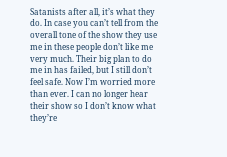Satanists after all, it’s what they do. In case you can’t tell from the overall tone of the show they use me in these people don’t like me very much. Their big plan to do me in has failed, but I still don’t feel safe. Now I’m worried more than ever. I can no longer hear their show so I don’t know what they’re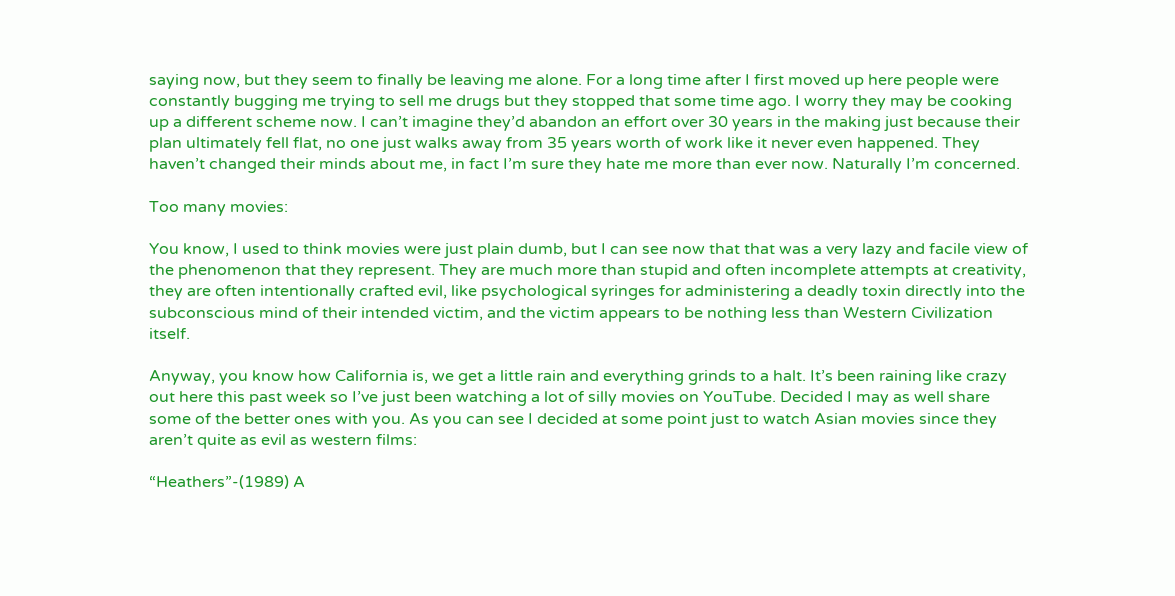saying now, but they seem to finally be leaving me alone. For a long time after I first moved up here people were constantly bugging me trying to sell me drugs but they stopped that some time ago. I worry they may be cooking up a different scheme now. I can’t imagine they’d abandon an effort over 30 years in the making just because their plan ultimately fell flat, no one just walks away from 35 years worth of work like it never even happened. They haven’t changed their minds about me, in fact I’m sure they hate me more than ever now. Naturally I’m concerned.

Too many movies:

You know, I used to think movies were just plain dumb, but I can see now that that was a very lazy and facile view of the phenomenon that they represent. They are much more than stupid and often incomplete attempts at creativity, they are often intentionally crafted evil, like psychological syringes for administering a deadly toxin directly into the subconscious mind of their intended victim, and the victim appears to be nothing less than Western Civilization itself.

Anyway, you know how California is, we get a little rain and everything grinds to a halt. It’s been raining like crazy out here this past week so I’ve just been watching a lot of silly movies on YouTube. Decided I may as well share some of the better ones with you. As you can see I decided at some point just to watch Asian movies since they aren’t quite as evil as western films:

“Heathers”-(1989) A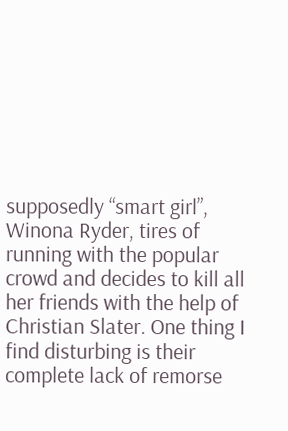supposedly “smart girl”, Winona Ryder, tires of running with the popular crowd and decides to kill all her friends with the help of Christian Slater. One thing I find disturbing is their complete lack of remorse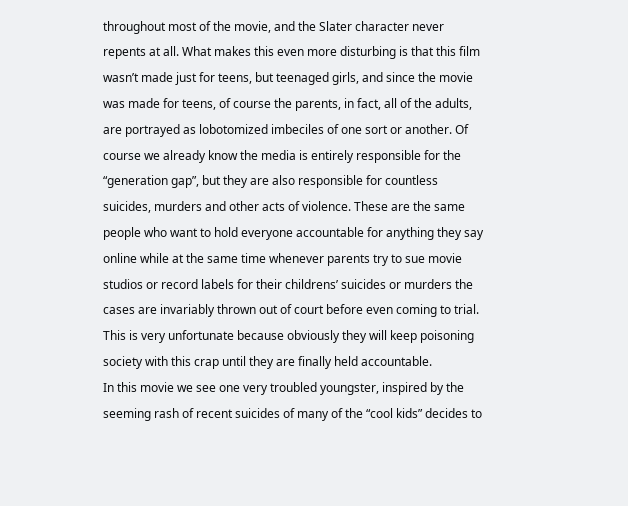throughout most of the movie, and the Slater character never repents at all. What makes this even more disturbing is that this film wasn’t made just for teens, but teenaged girls, and since the movie was made for teens, of course the parents, in fact, all of the adults, are portrayed as lobotomized imbeciles of one sort or another. Of course we already know the media is entirely responsible for the “generation gap”, but they are also responsible for countless suicides, murders and other acts of violence. These are the same people who want to hold everyone accountable for anything they say online while at the same time whenever parents try to sue movie studios or record labels for their childrens’ suicides or murders the cases are invariably thrown out of court before even coming to trial. This is very unfortunate because obviously they will keep poisoning society with this crap until they are finally held accountable.
In this movie we see one very troubled youngster, inspired by the seeming rash of recent suicides of many of the “cool kids” decides to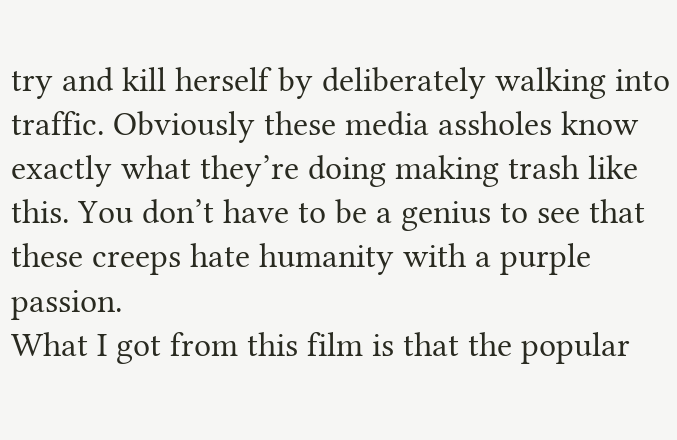try and kill herself by deliberately walking into traffic. Obviously these media assholes know exactly what they’re doing making trash like this. You don’t have to be a genius to see that these creeps hate humanity with a purple passion.
What I got from this film is that the popular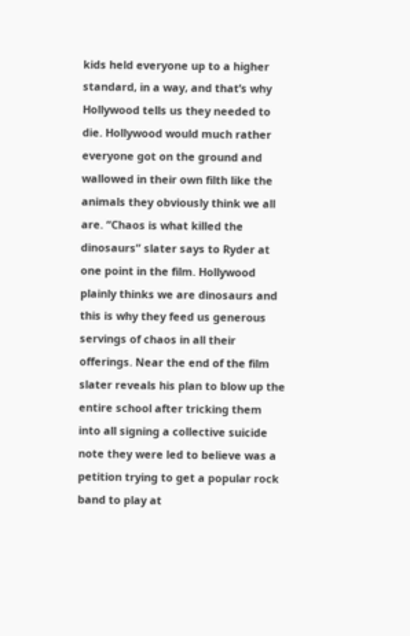kids held everyone up to a higher standard, in a way, and that’s why Hollywood tells us they needed to die. Hollywood would much rather everyone got on the ground and wallowed in their own filth like the animals they obviously think we all are. “Chaos is what killed the dinosaurs” slater says to Ryder at one point in the film. Hollywood plainly thinks we are dinosaurs and this is why they feed us generous servings of chaos in all their offerings. Near the end of the film slater reveals his plan to blow up the entire school after tricking them into all signing a collective suicide note they were led to believe was a petition trying to get a popular rock band to play at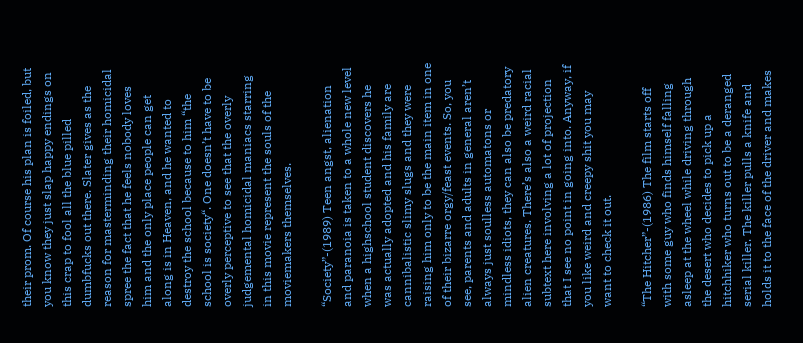their prom. Of course his plan is foiled, but you know they just slap happy endings on this crap to fool all the blue pilled dumbfucks out there. Slater gives as the reason for masterminding their homicidal spree the fact that he feels nobody loves him and the only place people can get along is in Heaven, and he wanted to destroy the school because to him “the school is society“. One doesn’t have to be overly perceptive to see that the overly judgemental homicidal maniacs starring in this movie represent the souls of the moviemakers themselves.

“Society”-(1989) Teen angst, alienation and paranoia is taken to a whole new level when a highschool student discovers he was actually adopted and his family are cannibalistic slimy slugs and they were raising him only to be the main item in one of their bizarre orgy/feast events. So, you see, parents and adults in general aren’t always just soulless automatons or mindless idiots, they can also be predatory alien creatures. There’s also a weird racial subtext here involving a lot of projection that I see no point in going into. Anyway, if you like weird and creepy shit you may want to check it out.

“The Hitcher”-(1986) The film starts off with some guy who finds himself falling asleep at the wheel while driving through the desert who decides to pick up a hitchhiker who turns out to be a deranged serial killer. The killer pulls a knife and holds it to the face of the driver and makes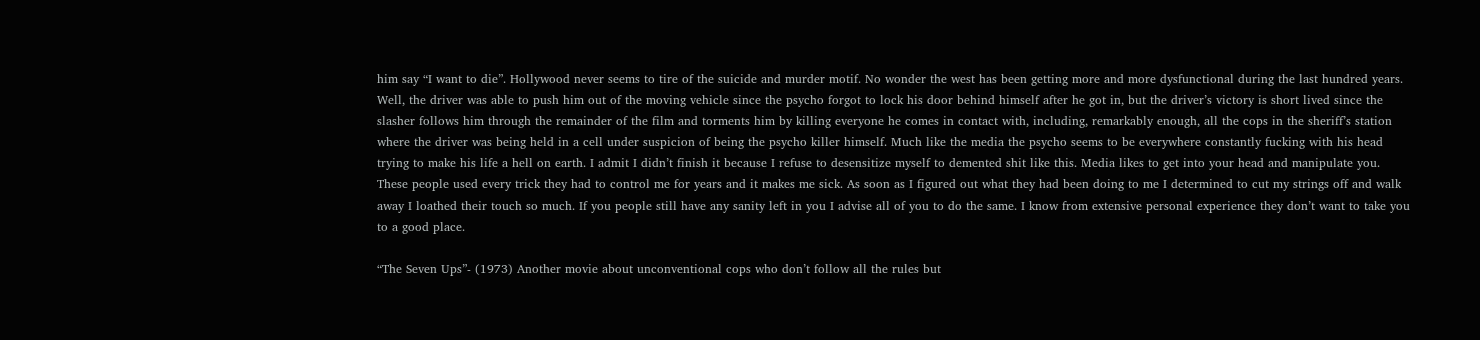him say “I want to die”. Hollywood never seems to tire of the suicide and murder motif. No wonder the west has been getting more and more dysfunctional during the last hundred years. Well, the driver was able to push him out of the moving vehicle since the psycho forgot to lock his door behind himself after he got in, but the driver’s victory is short lived since the slasher follows him through the remainder of the film and torments him by killing everyone he comes in contact with, including, remarkably enough, all the cops in the sheriff’s station where the driver was being held in a cell under suspicion of being the psycho killer himself. Much like the media the psycho seems to be everywhere constantly fucking with his head trying to make his life a hell on earth. I admit I didn’t finish it because I refuse to desensitize myself to demented shit like this. Media likes to get into your head and manipulate you. These people used every trick they had to control me for years and it makes me sick. As soon as I figured out what they had been doing to me I determined to cut my strings off and walk away I loathed their touch so much. If you people still have any sanity left in you I advise all of you to do the same. I know from extensive personal experience they don’t want to take you to a good place.

“The Seven Ups”- (1973) Another movie about unconventional cops who don’t follow all the rules but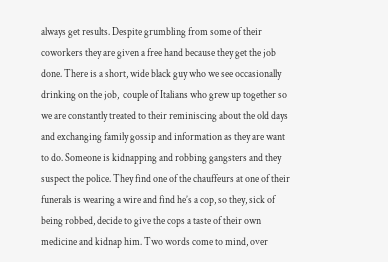always get results. Despite grumbling from some of their coworkers they are given a free hand because they get the job done. There is a short, wide black guy who we see occasionally drinking on the job,  couple of Italians who grew up together so we are constantly treated to their reminiscing about the old days and exchanging family gossip and information as they are want to do. Someone is kidnapping and robbing gangsters and they suspect the police. They find one of the chauffeurs at one of their funerals is wearing a wire and find he’s a cop, so they, sick of being robbed, decide to give the cops a taste of their own medicine and kidnap him. Two words come to mind, over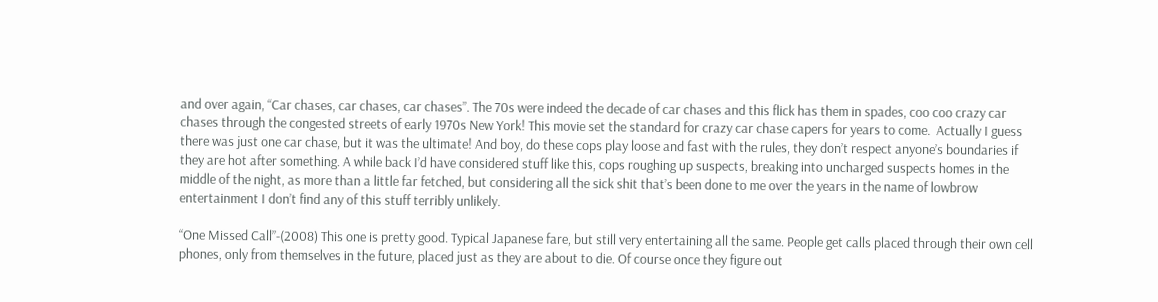and over again, “Car chases, car chases, car chases”. The 70s were indeed the decade of car chases and this flick has them in spades, coo coo crazy car chases through the congested streets of early 1970s New York! This movie set the standard for crazy car chase capers for years to come.  Actually I guess there was just one car chase, but it was the ultimate! And boy, do these cops play loose and fast with the rules, they don’t respect anyone’s boundaries if they are hot after something. A while back I’d have considered stuff like this, cops roughing up suspects, breaking into uncharged suspects homes in the middle of the night, as more than a little far fetched, but considering all the sick shit that’s been done to me over the years in the name of lowbrow entertainment I don’t find any of this stuff terribly unlikely.

“One Missed Call”-(2008) This one is pretty good. Typical Japanese fare, but still very entertaining all the same. People get calls placed through their own cell phones, only from themselves in the future, placed just as they are about to die. Of course once they figure out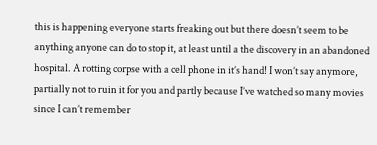this is happening everyone starts freaking out but there doesn’t seem to be anything anyone can do to stop it, at least until a the discovery in an abandoned hospital. A rotting corpse with a cell phone in it’s hand! I won’t say anymore, partially not to ruin it for you and partly because I’ve watched so many movies since I can’t remember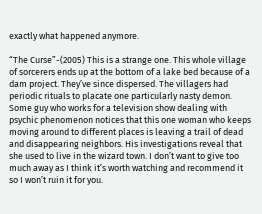exactly what happened anymore.

“The Curse”-(2005) This is a strange one. This whole village of sorcerers ends up at the bottom of a lake bed because of a dam project. They’ve since dispersed. The villagers had periodic rituals to placate one particularly nasty demon. Some guy who works for a television show dealing with psychic phenomenon notices that this one woman who keeps moving around to different places is leaving a trail of dead and disappearing neighbors. His investigations reveal that she used to live in the wizard town. I don’t want to give too much away as I think it’s worth watching and recommend it so I won’t ruin it for you.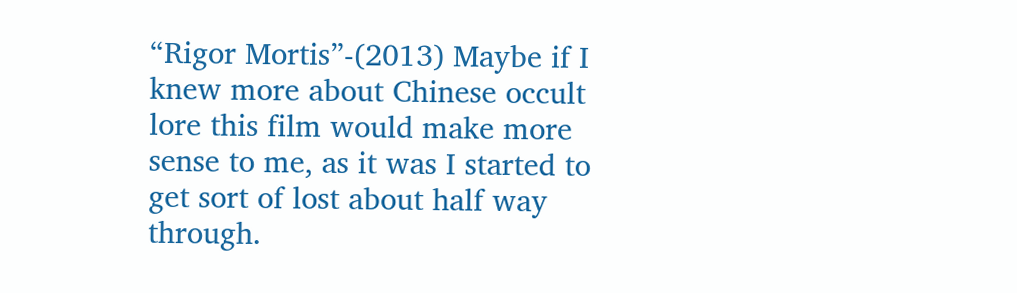“Rigor Mortis”-(2013) Maybe if I knew more about Chinese occult lore this film would make more sense to me, as it was I started to get sort of lost about half way through.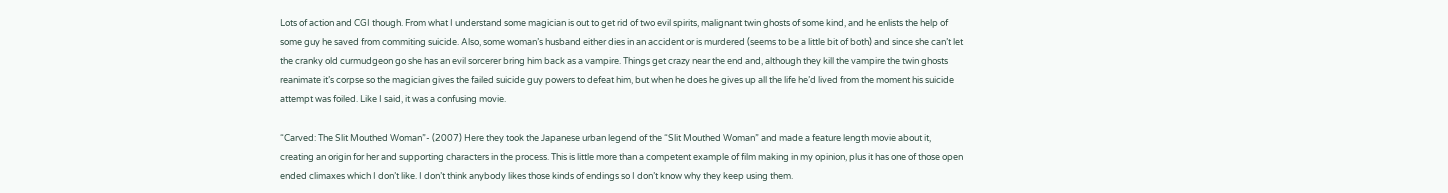Lots of action and CGI though. From what I understand some magician is out to get rid of two evil spirits, malignant twin ghosts of some kind, and he enlists the help of some guy he saved from commiting suicide. Also, some woman’s husband either dies in an accident or is murdered (seems to be a little bit of both) and since she can’t let the cranky old curmudgeon go she has an evil sorcerer bring him back as a vampire. Things get crazy near the end and, although they kill the vampire the twin ghosts reanimate it’s corpse so the magician gives the failed suicide guy powers to defeat him, but when he does he gives up all the life he’d lived from the moment his suicide attempt was foiled. Like I said, it was a confusing movie.

“Carved: The Slit Mouthed Woman”- (2007) Here they took the Japanese urban legend of the “Slit Mouthed Woman” and made a feature length movie about it, creating an origin for her and supporting characters in the process. This is little more than a competent example of film making in my opinion, plus it has one of those open ended climaxes which I don’t like. I don’t think anybody likes those kinds of endings so I don’t know why they keep using them.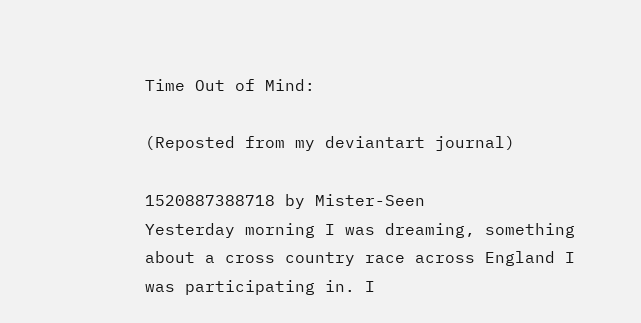Time Out of Mind:

(Reposted from my deviantart journal)

1520887388718 by Mister-Seen
Yesterday morning I was dreaming, something about a cross country race across England I was participating in. I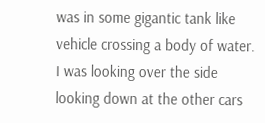was in some gigantic tank like vehicle crossing a body of water. I was looking over the side looking down at the other cars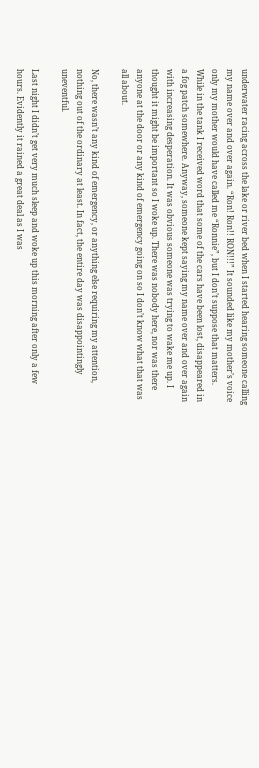underwater racing across the lake or river bed when I started hearing someone calling my name over and over again. “Ron! Ron!! RON!!!” It sounded like my mother’s voice only my mother would have called me “Ronnie”, but I don’t suppose that matters. While in the tank I received word that some of the cars have been lost, disappeared in a fog patch somewhere. Anyway, someone kept saying my name over and over again with increasing desperation. It was obvious someone was trying to wake me up. I thought it might be important so I woke up. There was nobody here, nor was there anyone at the door or any kind of emergency going on so I don’t know what that was all about.

No, there wasn’t any kind of emergency, or anything else requiring my attention, nothing out of the ordinary at least. In fact, the entire day was disappointingly uneventful.

Last night I didn’t get very much sleep and woke up this morning after only a few hours. Evidently it rained a great deal as I was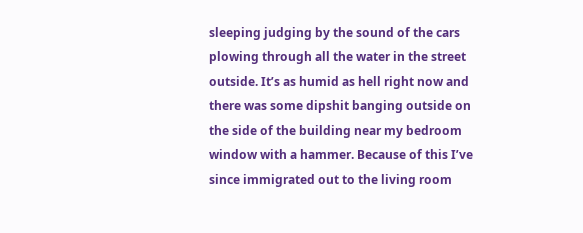sleeping judging by the sound of the cars plowing through all the water in the street outside. It’s as humid as hell right now and there was some dipshit banging outside on the side of the building near my bedroom window with a hammer. Because of this I’ve since immigrated out to the living room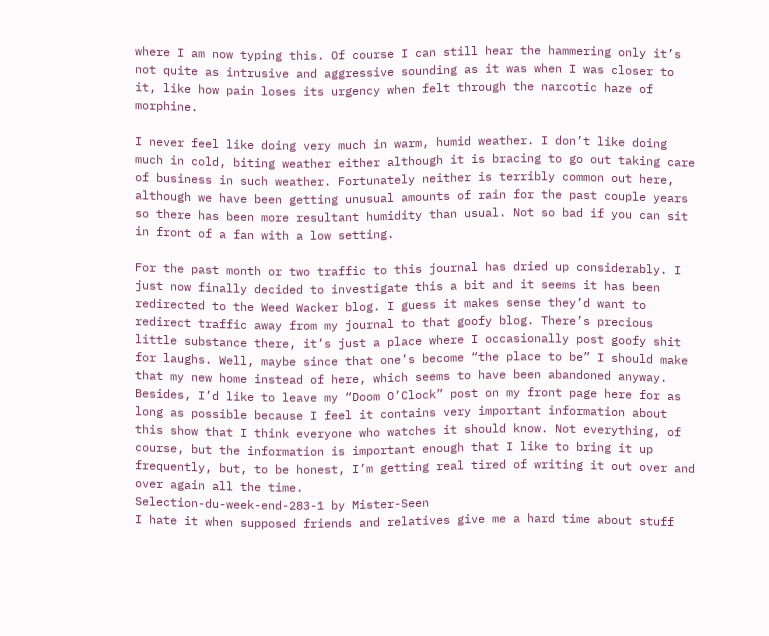where I am now typing this. Of course I can still hear the hammering only it’s not quite as intrusive and aggressive sounding as it was when I was closer to it, like how pain loses its urgency when felt through the narcotic haze of morphine.

I never feel like doing very much in warm, humid weather. I don’t like doing much in cold, biting weather either although it is bracing to go out taking care of business in such weather. Fortunately neither is terribly common out here, although we have been getting unusual amounts of rain for the past couple years so there has been more resultant humidity than usual. Not so bad if you can sit in front of a fan with a low setting.

For the past month or two traffic to this journal has dried up considerably. I just now finally decided to investigate this a bit and it seems it has been redirected to the Weed Wacker blog. I guess it makes sense they’d want to redirect traffic away from my journal to that goofy blog. There’s precious little substance there, it’s just a place where I occasionally post goofy shit for laughs. Well, maybe since that one’s become “the place to be” I should make that my new home instead of here, which seems to have been abandoned anyway. Besides, I’d like to leave my “Doom O’Clock” post on my front page here for as long as possible because I feel it contains very important information about this show that I think everyone who watches it should know. Not everything, of course, but the information is important enough that I like to bring it up frequently, but, to be honest, I’m getting real tired of writing it out over and over again all the time.
Selection-du-week-end-283-1 by Mister-Seen
I hate it when supposed friends and relatives give me a hard time about stuff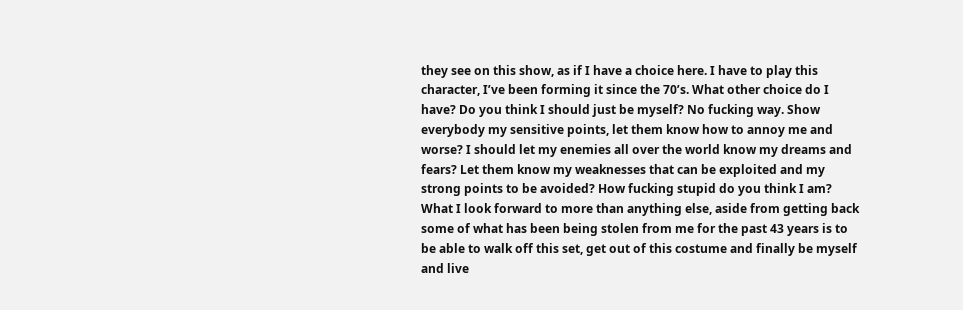they see on this show, as if I have a choice here. I have to play this character, I’ve been forming it since the 70’s. What other choice do I have? Do you think I should just be myself? No fucking way. Show everybody my sensitive points, let them know how to annoy me and worse? I should let my enemies all over the world know my dreams and fears? Let them know my weaknesses that can be exploited and my strong points to be avoided? How fucking stupid do you think I am? What I look forward to more than anything else, aside from getting back some of what has been being stolen from me for the past 43 years is to be able to walk off this set, get out of this costume and finally be myself and live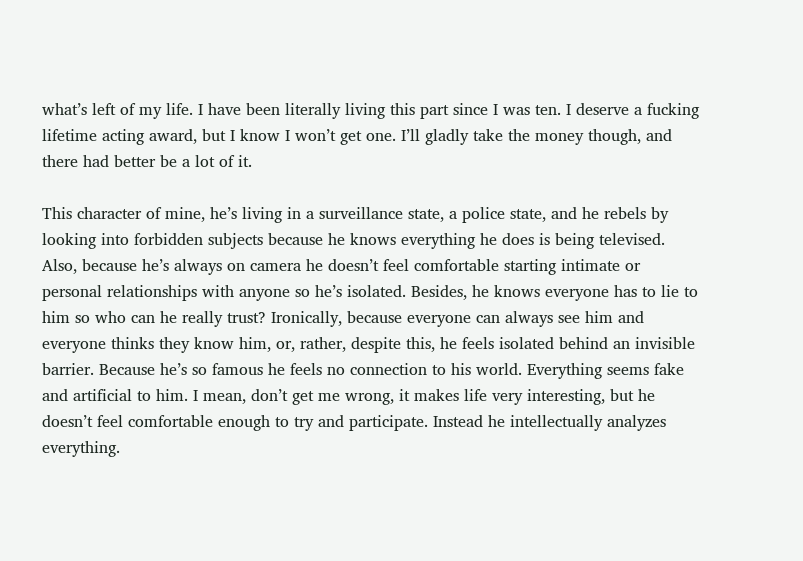what’s left of my life. I have been literally living this part since I was ten. I deserve a fucking lifetime acting award, but I know I won’t get one. I’ll gladly take the money though, and there had better be a lot of it.

This character of mine, he’s living in a surveillance state, a police state, and he rebels by looking into forbidden subjects because he knows everything he does is being televised. Also, because he’s always on camera he doesn’t feel comfortable starting intimate or personal relationships with anyone so he’s isolated. Besides, he knows everyone has to lie to him so who can he really trust? Ironically, because everyone can always see him and everyone thinks they know him, or, rather, despite this, he feels isolated behind an invisible barrier. Because he’s so famous he feels no connection to his world. Everything seems fake and artificial to him. I mean, don’t get me wrong, it makes life very interesting, but he doesn’t feel comfortable enough to try and participate. Instead he intellectually analyzes everything.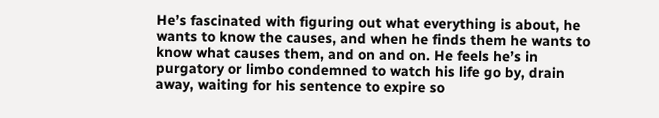He’s fascinated with figuring out what everything is about, he wants to know the causes, and when he finds them he wants to know what causes them, and on and on. He feels he’s in purgatory or limbo condemned to watch his life go by, drain away, waiting for his sentence to expire so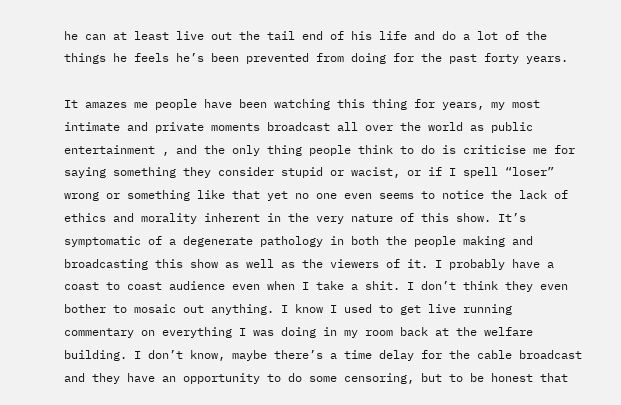he can at least live out the tail end of his life and do a lot of the things he feels he’s been prevented from doing for the past forty years.

It amazes me people have been watching this thing for years, my most intimate and private moments broadcast all over the world as public entertainment , and the only thing people think to do is criticise me for saying something they consider stupid or wacist, or if I spell “loser” wrong or something like that yet no one even seems to notice the lack of ethics and morality inherent in the very nature of this show. It’s symptomatic of a degenerate pathology in both the people making and broadcasting this show as well as the viewers of it. I probably have a coast to coast audience even when I take a shit. I don’t think they even bother to mosaic out anything. I know I used to get live running commentary on everything I was doing in my room back at the welfare building. I don’t know, maybe there’s a time delay for the cable broadcast and they have an opportunity to do some censoring, but to be honest that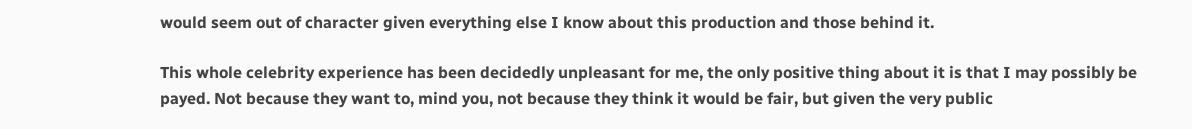would seem out of character given everything else I know about this production and those behind it.

This whole celebrity experience has been decidedly unpleasant for me, the only positive thing about it is that I may possibly be payed. Not because they want to, mind you, not because they think it would be fair, but given the very public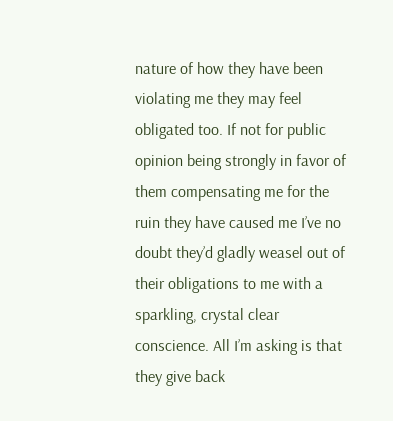nature of how they have been violating me they may feel obligated too. If not for public opinion being strongly in favor of them compensating me for the ruin they have caused me I’ve no doubt they’d gladly weasel out of their obligations to me with a sparkling, crystal clear conscience. All I’m asking is that they give back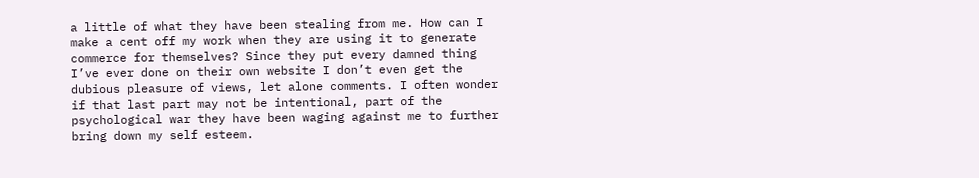a little of what they have been stealing from me. How can I make a cent off my work when they are using it to generate commerce for themselves? Since they put every damned thing I’ve ever done on their own website I don’t even get the dubious pleasure of views, let alone comments. I often wonder if that last part may not be intentional, part of the psychological war they have been waging against me to further bring down my self esteem.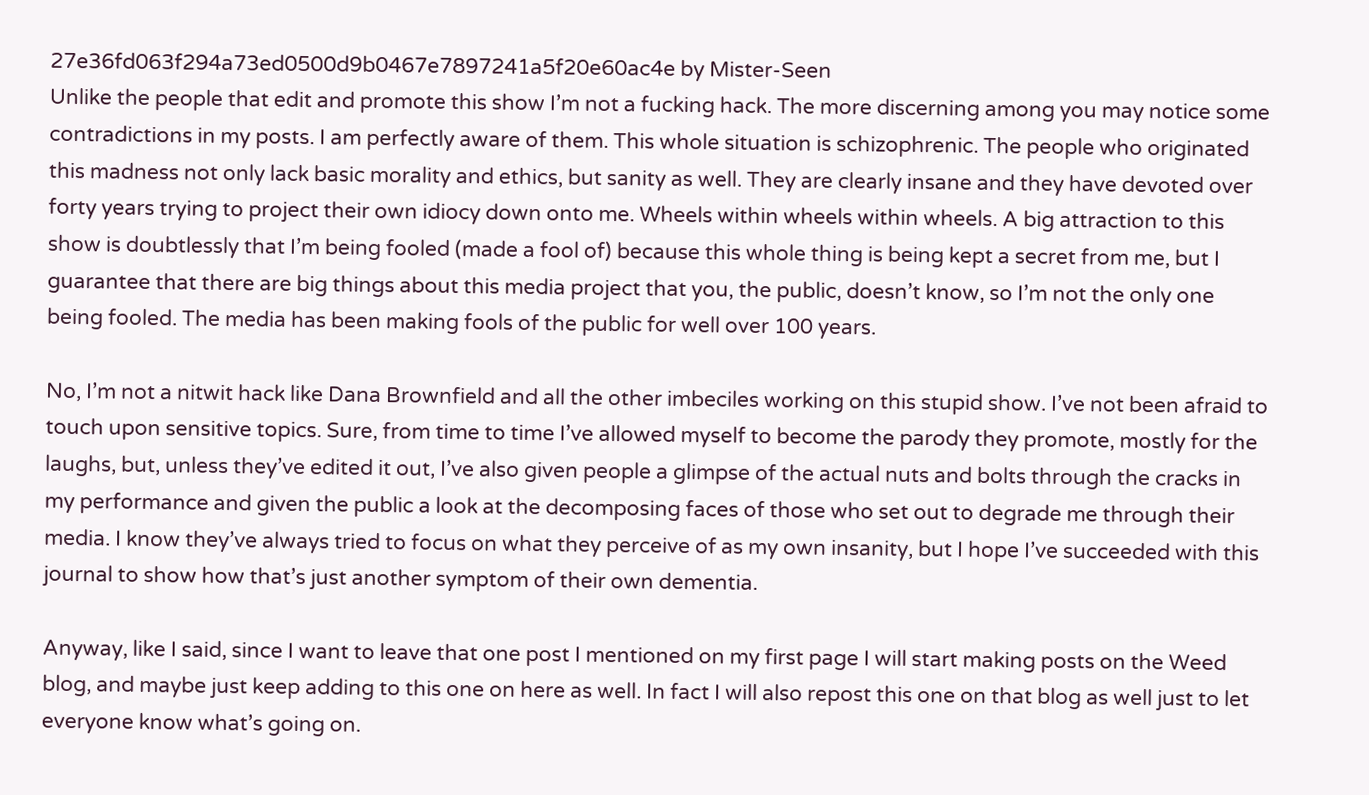27e36fd063f294a73ed0500d9b0467e7897241a5f20e60ac4e by Mister-Seen
Unlike the people that edit and promote this show I’m not a fucking hack. The more discerning among you may notice some contradictions in my posts. I am perfectly aware of them. This whole situation is schizophrenic. The people who originated this madness not only lack basic morality and ethics, but sanity as well. They are clearly insane and they have devoted over forty years trying to project their own idiocy down onto me. Wheels within wheels within wheels. A big attraction to this show is doubtlessly that I’m being fooled (made a fool of) because this whole thing is being kept a secret from me, but I guarantee that there are big things about this media project that you, the public, doesn’t know, so I’m not the only one being fooled. The media has been making fools of the public for well over 100 years.

No, I’m not a nitwit hack like Dana Brownfield and all the other imbeciles working on this stupid show. I’ve not been afraid to touch upon sensitive topics. Sure, from time to time I’ve allowed myself to become the parody they promote, mostly for the laughs, but, unless they’ve edited it out, I’ve also given people a glimpse of the actual nuts and bolts through the cracks in my performance and given the public a look at the decomposing faces of those who set out to degrade me through their media. I know they’ve always tried to focus on what they perceive of as my own insanity, but I hope I’ve succeeded with this journal to show how that’s just another symptom of their own dementia.

Anyway, like I said, since I want to leave that one post I mentioned on my first page I will start making posts on the Weed blog, and maybe just keep adding to this one on here as well. In fact I will also repost this one on that blog as well just to let everyone know what’s going on.